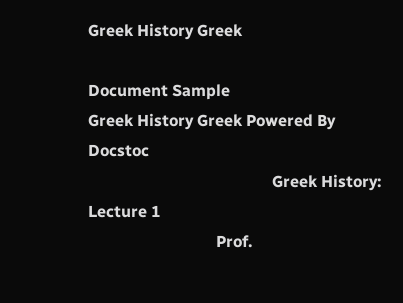Greek History Greek

Document Sample
Greek History Greek Powered By Docstoc
                                              Greek History: Lecture 1
                                Prof.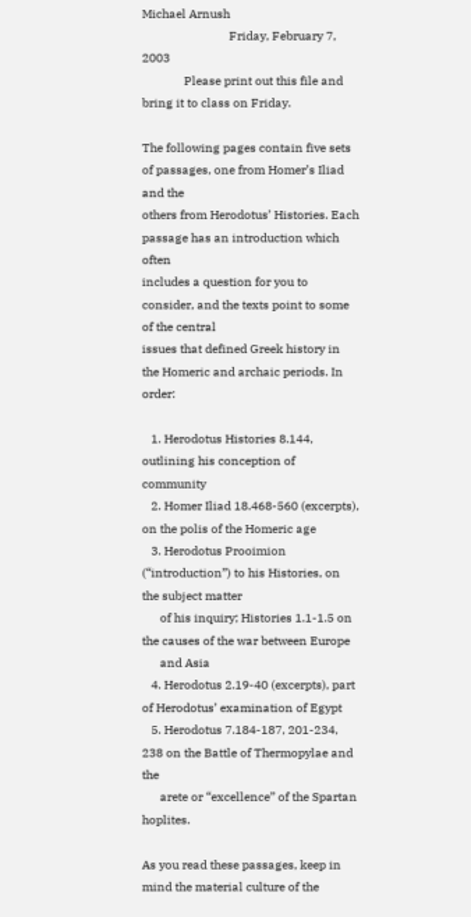Michael Arnush
                             Friday, February 7, 2003
              Please print out this file and bring it to class on Friday.

The following pages contain five sets of passages, one from Homer’s Iliad and the
others from Herodotus’ Histories. Each passage has an introduction which often
includes a question for you to consider, and the texts point to some of the central
issues that defined Greek history in the Homeric and archaic periods. In order:

   1. Herodotus Histories 8.144, outlining his conception of community
   2. Homer Iliad 18.468-560 (excerpts), on the polis of the Homeric age
   3. Herodotus Prooimion (“introduction”) to his Histories, on the subject matter
      of his inquiry; Histories 1.1-1.5 on the causes of the war between Europe
      and Asia
   4. Herodotus 2.19-40 (excerpts), part of Herodotus’ examination of Egypt
   5. Herodotus 7.184-187, 201-234, 238 on the Battle of Thermopylae and the
      arete or “excellence” of the Spartan hoplites.

As you read these passages, keep in mind the material culture of the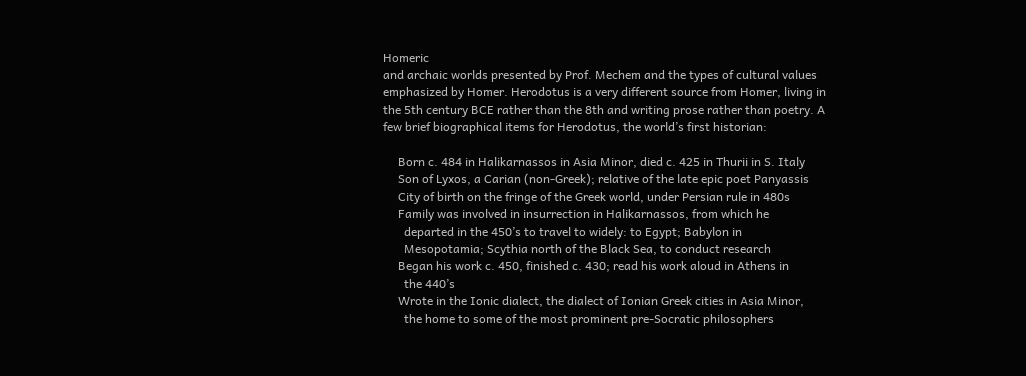Homeric
and archaic worlds presented by Prof. Mechem and the types of cultural values
emphasized by Homer. Herodotus is a very different source from Homer, living in
the 5th century BCE rather than the 8th and writing prose rather than poetry. A
few brief biographical items for Herodotus, the world’s first historian:

     Born c. 484 in Halikarnassos in Asia Minor, died c. 425 in Thurii in S. Italy
     Son of Lyxos, a Carian (non-Greek); relative of the late epic poet Panyassis
     City of birth on the fringe of the Greek world, under Persian rule in 480s
     Family was involved in insurrection in Halikarnassos, from which he
       departed in the 450’s to travel to widely: to Egypt; Babylon in
       Mesopotamia; Scythia north of the Black Sea, to conduct research
     Began his work c. 450, finished c. 430; read his work aloud in Athens in
       the 440’s
     Wrote in the Ionic dialect, the dialect of Ionian Greek cities in Asia Minor,
       the home to some of the most prominent pre-Socratic philosophers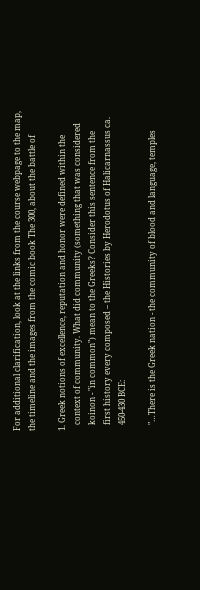For additional clarification, look at the links from the course webpage to the map,
the timeline and the images from the comic book The 300, about the battle of

1. Greek notions of excellence, reputation and honor were defined within the
   context of community. What did community (something that was considered
   koinon - "in common") mean to the Greeks? Consider this sentence from the
   first history every composed – the Histories by Herodotus of Halicarnassus ca.
   450-430 BCE:

   "…There is the Greek nation - the community of blood and language, temples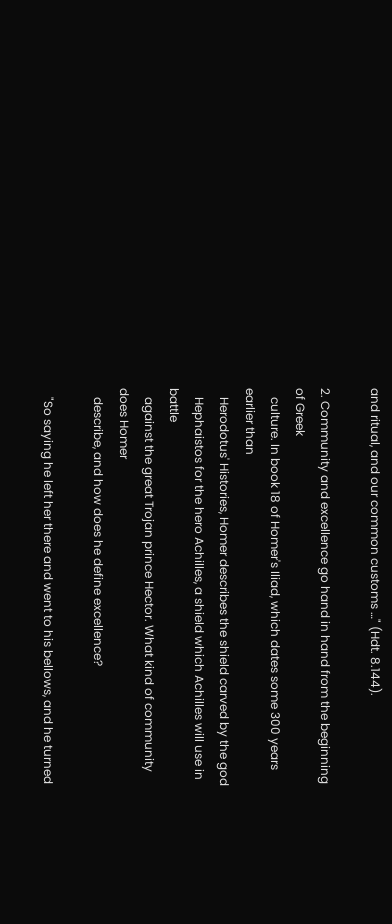and ritual, and our common customs …" (Hdt. 8.144).

2. Community and excellence go hand in hand from the beginning of Greek
   culture. In book 18 of Homer's Iliad, which dates some 300 years earlier than
   Herodotus' Histories, Homer describes the shield carved by the god
   Hephaistos for the hero Achilles, a shield which Achilles will use in battle
   against the great Trojan prince Hector. What kind of community does Homer
   describe, and how does he define excellence?

   "So saying he left her there and went to his bellows, and he turned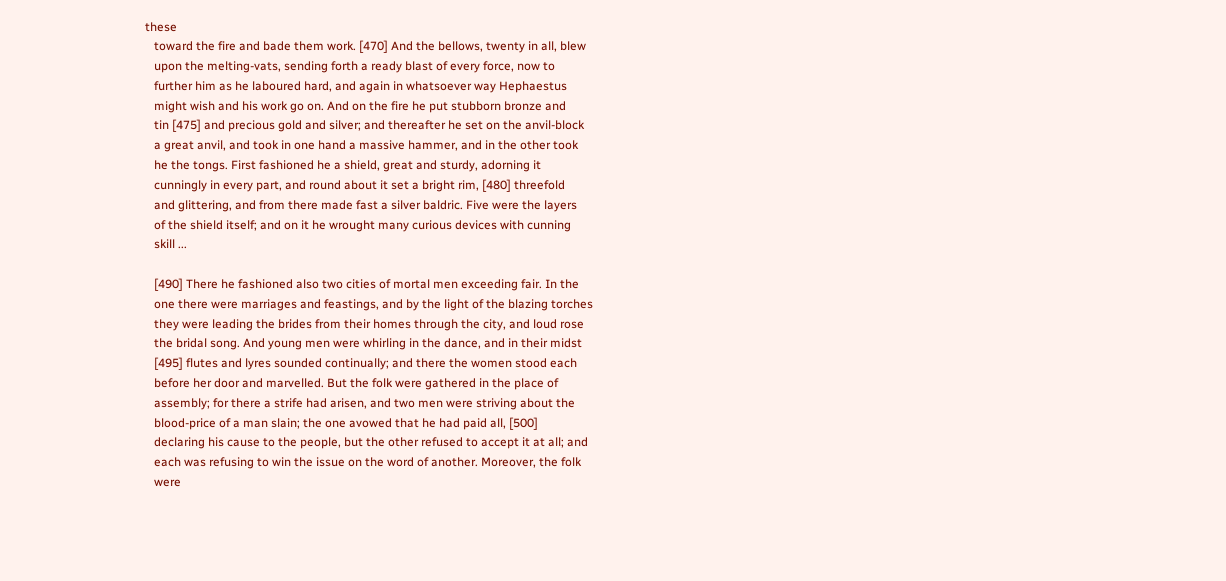these
   toward the fire and bade them work. [470] And the bellows, twenty in all, blew
   upon the melting-vats, sending forth a ready blast of every force, now to
   further him as he laboured hard, and again in whatsoever way Hephaestus
   might wish and his work go on. And on the fire he put stubborn bronze and
   tin [475] and precious gold and silver; and thereafter he set on the anvil-block
   a great anvil, and took in one hand a massive hammer, and in the other took
   he the tongs. First fashioned he a shield, great and sturdy, adorning it
   cunningly in every part, and round about it set a bright rim, [480] threefold
   and glittering, and from there made fast a silver baldric. Five were the layers
   of the shield itself; and on it he wrought many curious devices with cunning
   skill ...

   [490] There he fashioned also two cities of mortal men exceeding fair. In the
   one there were marriages and feastings, and by the light of the blazing torches
   they were leading the brides from their homes through the city, and loud rose
   the bridal song. And young men were whirling in the dance, and in their midst
   [495] flutes and lyres sounded continually; and there the women stood each
   before her door and marvelled. But the folk were gathered in the place of
   assembly; for there a strife had arisen, and two men were striving about the
   blood-price of a man slain; the one avowed that he had paid all, [500]
   declaring his cause to the people, but the other refused to accept it at all; and
   each was refusing to win the issue on the word of another. Moreover, the folk
   were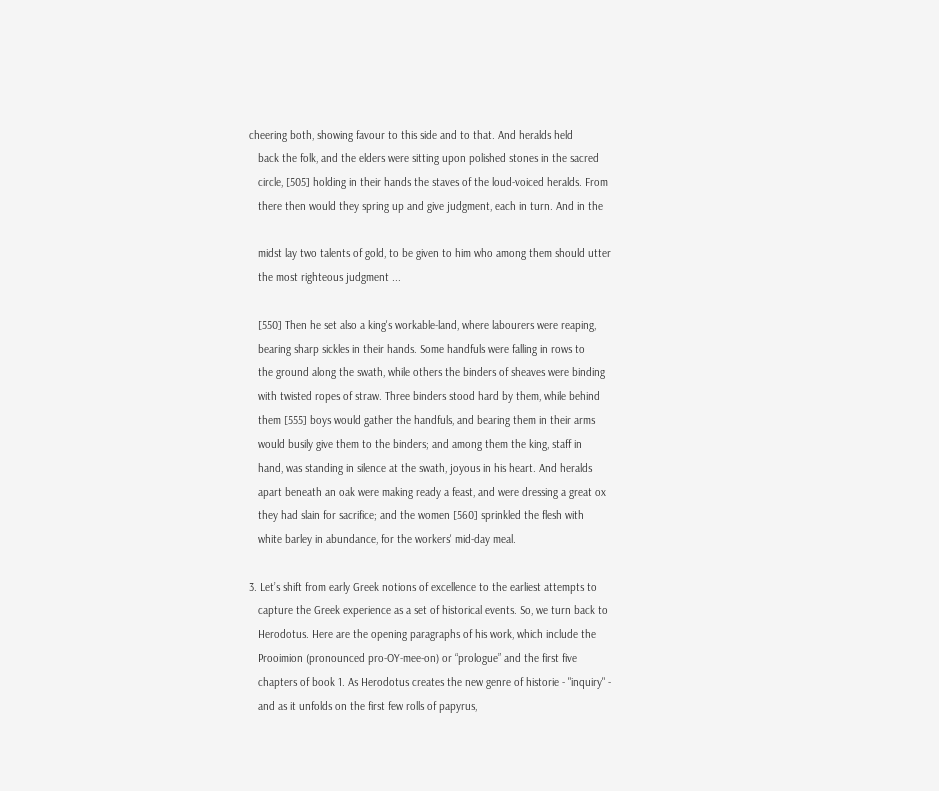cheering both, showing favour to this side and to that. And heralds held
   back the folk, and the elders were sitting upon polished stones in the sacred
   circle, [505] holding in their hands the staves of the loud-voiced heralds. From
   there then would they spring up and give judgment, each in turn. And in the

   midst lay two talents of gold, to be given to him who among them should utter
   the most righteous judgment ...

   [550] Then he set also a king's workable-land, where labourers were reaping,
   bearing sharp sickles in their hands. Some handfuls were falling in rows to
   the ground along the swath, while others the binders of sheaves were binding
   with twisted ropes of straw. Three binders stood hard by them, while behind
   them [555] boys would gather the handfuls, and bearing them in their arms
   would busily give them to the binders; and among them the king, staff in
   hand, was standing in silence at the swath, joyous in his heart. And heralds
   apart beneath an oak were making ready a feast, and were dressing a great ox
   they had slain for sacrifice; and the women [560] sprinkled the flesh with
   white barley in abundance, for the workers' mid-day meal.

3. Let’s shift from early Greek notions of excellence to the earliest attempts to
   capture the Greek experience as a set of historical events. So, we turn back to
   Herodotus. Here are the opening paragraphs of his work, which include the
   Prooimion (pronounced pro-OY-mee-on) or “prologue” and the first five
   chapters of book 1. As Herodotus creates the new genre of historie - "inquiry" -
   and as it unfolds on the first few rolls of papyrus,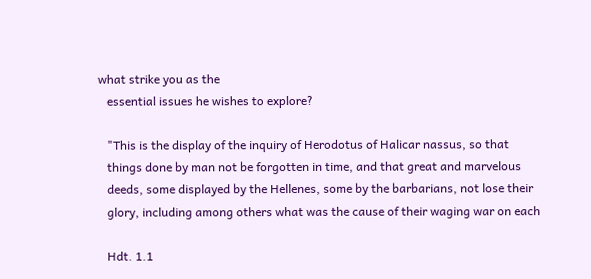what strike you as the
   essential issues he wishes to explore?

   "This is the display of the inquiry of Herodotus of Halicar nassus, so that
   things done by man not be forgotten in time, and that great and marvelous
   deeds, some displayed by the Hellenes, some by the barbarians, not lose their
   glory, including among others what was the cause of their waging war on each

   Hdt. 1.1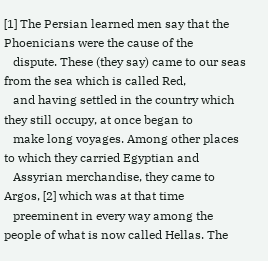[1] The Persian learned men say that the Phoenicians were the cause of the
   dispute. These (they say) came to our seas from the sea which is called Red,
   and having settled in the country which they still occupy, at once began to
   make long voyages. Among other places to which they carried Egyptian and
   Assyrian merchandise, they came to Argos, [2] which was at that time
   preeminent in every way among the people of what is now called Hellas. The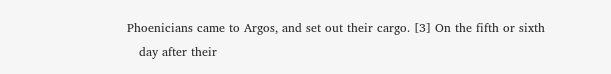Phoenicians came to Argos, and set out their cargo. [3] On the fifth or sixth
   day after their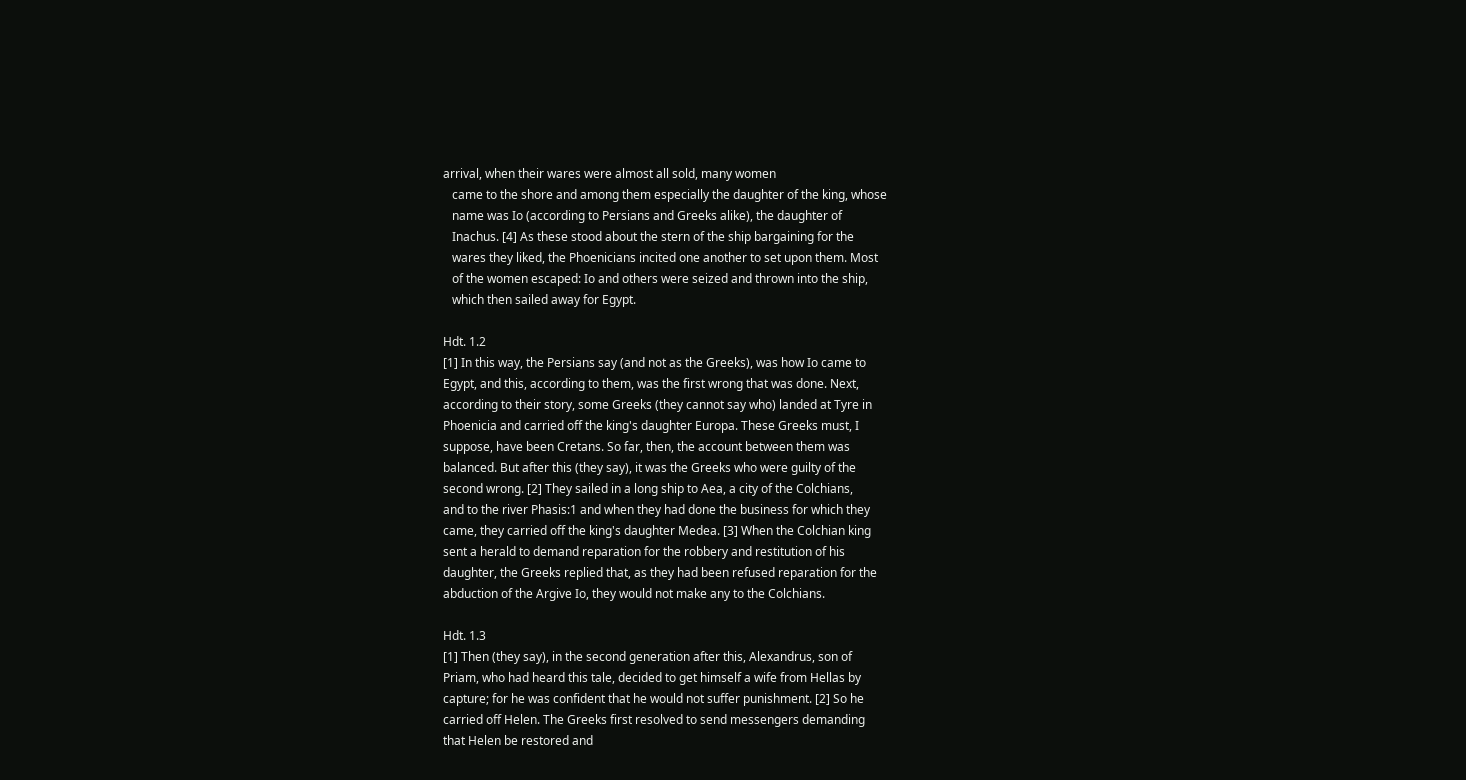arrival, when their wares were almost all sold, many women
   came to the shore and among them especially the daughter of the king, whose
   name was Io (according to Persians and Greeks alike), the daughter of
   Inachus. [4] As these stood about the stern of the ship bargaining for the
   wares they liked, the Phoenicians incited one another to set upon them. Most
   of the women escaped: Io and others were seized and thrown into the ship,
   which then sailed away for Egypt.

Hdt. 1.2
[1] In this way, the Persians say (and not as the Greeks), was how Io came to
Egypt, and this, according to them, was the first wrong that was done. Next,
according to their story, some Greeks (they cannot say who) landed at Tyre in
Phoenicia and carried off the king's daughter Europa. These Greeks must, I
suppose, have been Cretans. So far, then, the account between them was
balanced. But after this (they say), it was the Greeks who were guilty of the
second wrong. [2] They sailed in a long ship to Aea, a city of the Colchians,
and to the river Phasis:1 and when they had done the business for which they
came, they carried off the king's daughter Medea. [3] When the Colchian king
sent a herald to demand reparation for the robbery and restitution of his
daughter, the Greeks replied that, as they had been refused reparation for the
abduction of the Argive Io, they would not make any to the Colchians.

Hdt. 1.3
[1] Then (they say), in the second generation after this, Alexandrus, son of
Priam, who had heard this tale, decided to get himself a wife from Hellas by
capture; for he was confident that he would not suffer punishment. [2] So he
carried off Helen. The Greeks first resolved to send messengers demanding
that Helen be restored and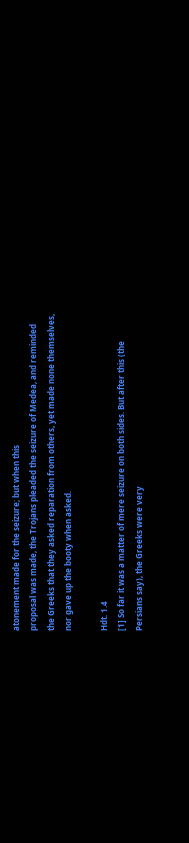atonement made for the seizure; but when this
proposal was made, the Trojans pleaded the seizure of Medea, and reminded
the Greeks that they asked reparation from others, yet made none themselves,
nor gave up the booty when asked.

Hdt. 1.4
[1] So far it was a matter of mere seizure on both sides. But after this (the
Persians say), the Greeks were very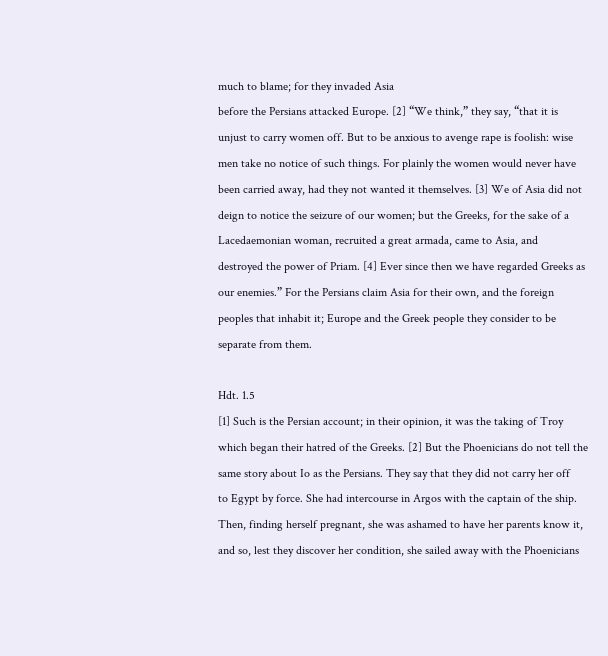much to blame; for they invaded Asia
before the Persians attacked Europe. [2] “We think,” they say, “that it is
unjust to carry women off. But to be anxious to avenge rape is foolish: wise
men take no notice of such things. For plainly the women would never have
been carried away, had they not wanted it themselves. [3] We of Asia did not
deign to notice the seizure of our women; but the Greeks, for the sake of a
Lacedaemonian woman, recruited a great armada, came to Asia, and
destroyed the power of Priam. [4] Ever since then we have regarded Greeks as
our enemies.” For the Persians claim Asia for their own, and the foreign
peoples that inhabit it; Europe and the Greek people they consider to be
separate from them.

Hdt. 1.5
[1] Such is the Persian account; in their opinion, it was the taking of Troy
which began their hatred of the Greeks. [2] But the Phoenicians do not tell the
same story about Io as the Persians. They say that they did not carry her off
to Egypt by force. She had intercourse in Argos with the captain of the ship.
Then, finding herself pregnant, she was ashamed to have her parents know it,
and so, lest they discover her condition, she sailed away with the Phoenicians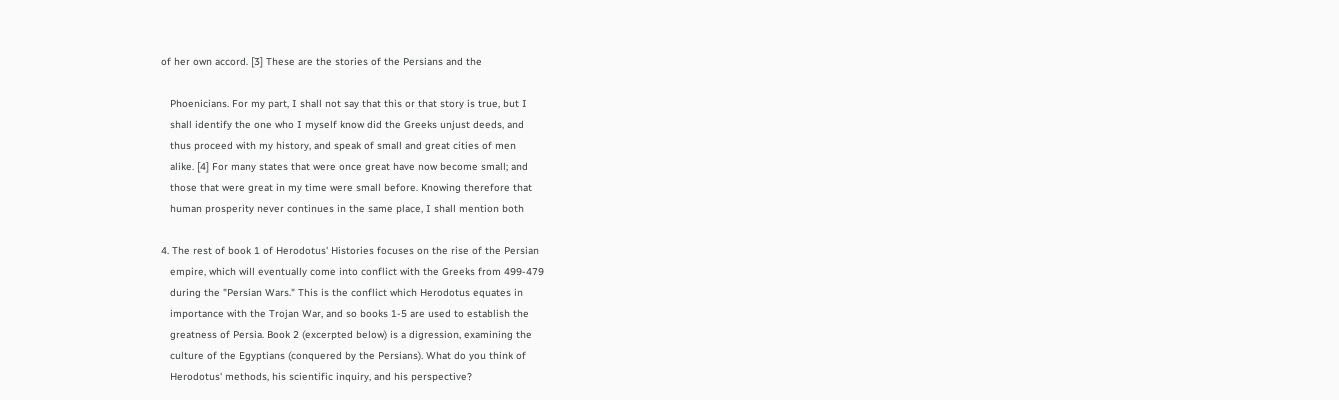of her own accord. [3] These are the stories of the Persians and the

   Phoenicians. For my part, I shall not say that this or that story is true, but I
   shall identify the one who I myself know did the Greeks unjust deeds, and
   thus proceed with my history, and speak of small and great cities of men
   alike. [4] For many states that were once great have now become small; and
   those that were great in my time were small before. Knowing therefore that
   human prosperity never continues in the same place, I shall mention both

4. The rest of book 1 of Herodotus' Histories focuses on the rise of the Persian
   empire, which will eventually come into conflict with the Greeks from 499-479
   during the "Persian Wars." This is the conflict which Herodotus equates in
   importance with the Trojan War, and so books 1-5 are used to establish the
   greatness of Persia. Book 2 (excerpted below) is a digression, examining the
   culture of the Egyptians (conquered by the Persians). What do you think of
   Herodotus' methods, his scientific inquiry, and his perspective?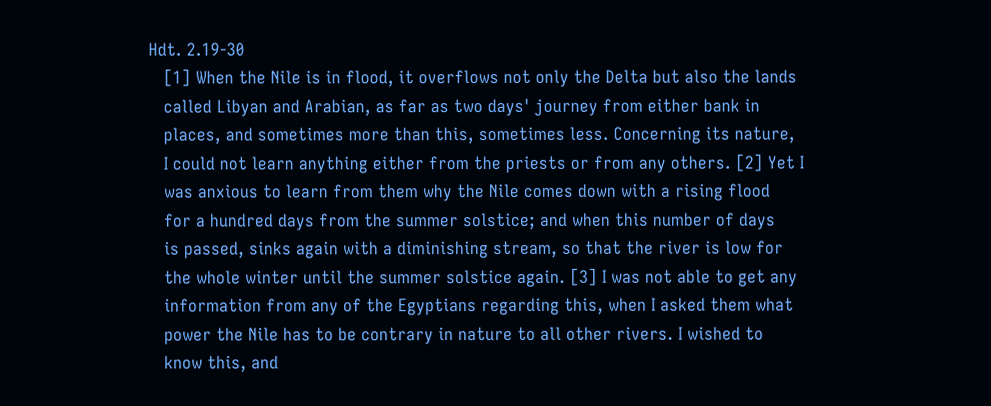Hdt. 2.19-30
   [1] When the Nile is in flood, it overflows not only the Delta but also the lands
   called Libyan and Arabian, as far as two days' journey from either bank in
   places, and sometimes more than this, sometimes less. Concerning its nature,
   I could not learn anything either from the priests or from any others. [2] Yet I
   was anxious to learn from them why the Nile comes down with a rising flood
   for a hundred days from the summer solstice; and when this number of days
   is passed, sinks again with a diminishing stream, so that the river is low for
   the whole winter until the summer solstice again. [3] I was not able to get any
   information from any of the Egyptians regarding this, when I asked them what
   power the Nile has to be contrary in nature to all other rivers. I wished to
   know this, and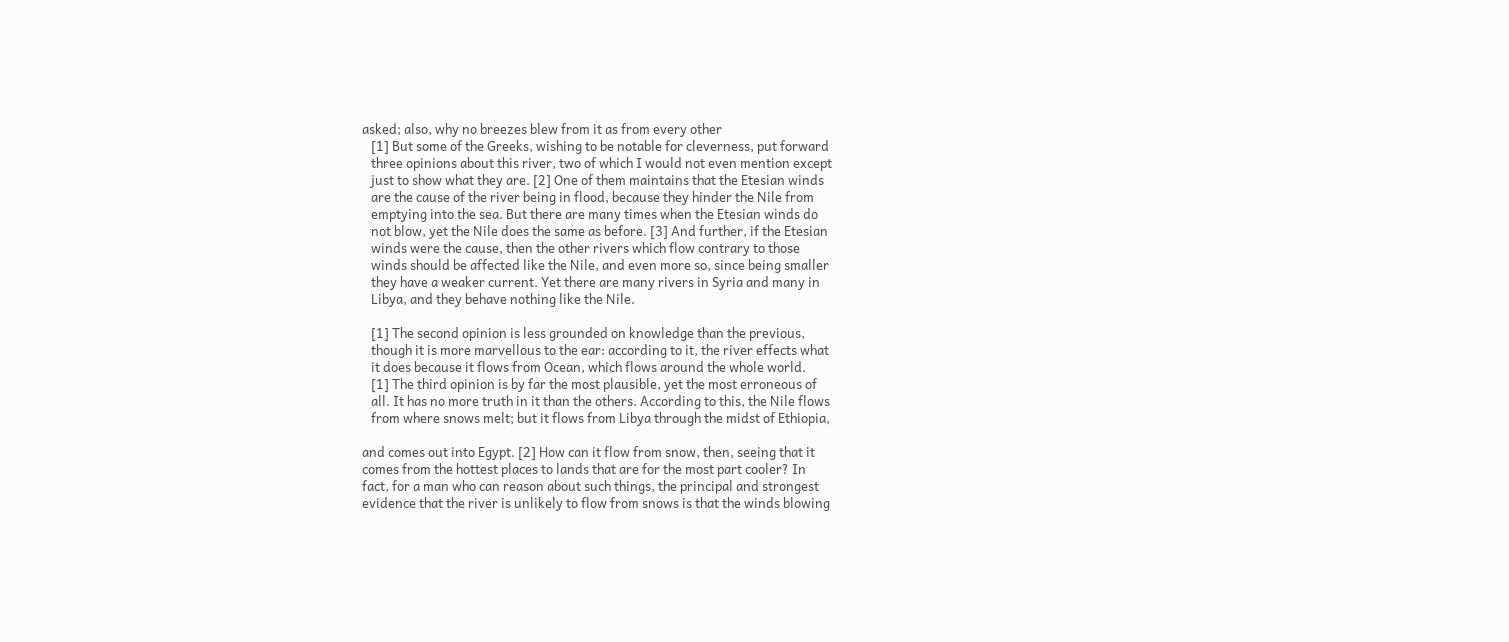asked; also, why no breezes blew from it as from every other
   [1] But some of the Greeks, wishing to be notable for cleverness, put forward
   three opinions about this river, two of which I would not even mention except
   just to show what they are. [2] One of them maintains that the Etesian winds
   are the cause of the river being in flood, because they hinder the Nile from
   emptying into the sea. But there are many times when the Etesian winds do
   not blow, yet the Nile does the same as before. [3] And further, if the Etesian
   winds were the cause, then the other rivers which flow contrary to those
   winds should be affected like the Nile, and even more so, since being smaller
   they have a weaker current. Yet there are many rivers in Syria and many in
   Libya, and they behave nothing like the Nile.

   [1] The second opinion is less grounded on knowledge than the previous,
   though it is more marvellous to the ear: according to it, the river effects what
   it does because it flows from Ocean, which flows around the whole world.
   [1] The third opinion is by far the most plausible, yet the most erroneous of
   all. It has no more truth in it than the others. According to this, the Nile flows
   from where snows melt; but it flows from Libya through the midst of Ethiopia,

and comes out into Egypt. [2] How can it flow from snow, then, seeing that it
comes from the hottest places to lands that are for the most part cooler? In
fact, for a man who can reason about such things, the principal and strongest
evidence that the river is unlikely to flow from snows is that the winds blowing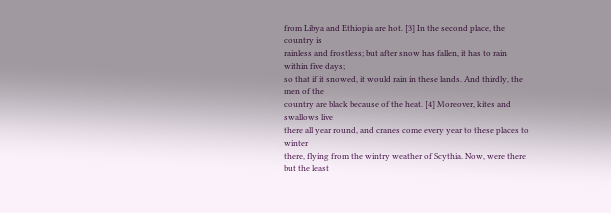from Libya and Ethiopia are hot. [3] In the second place, the country is
rainless and frostless; but after snow has fallen, it has to rain within five days;
so that if it snowed, it would rain in these lands. And thirdly, the men of the
country are black because of the heat. [4] Moreover, kites and swallows live
there all year round, and cranes come every year to these places to winter
there, flying from the wintry weather of Scythia. Now, were there but the least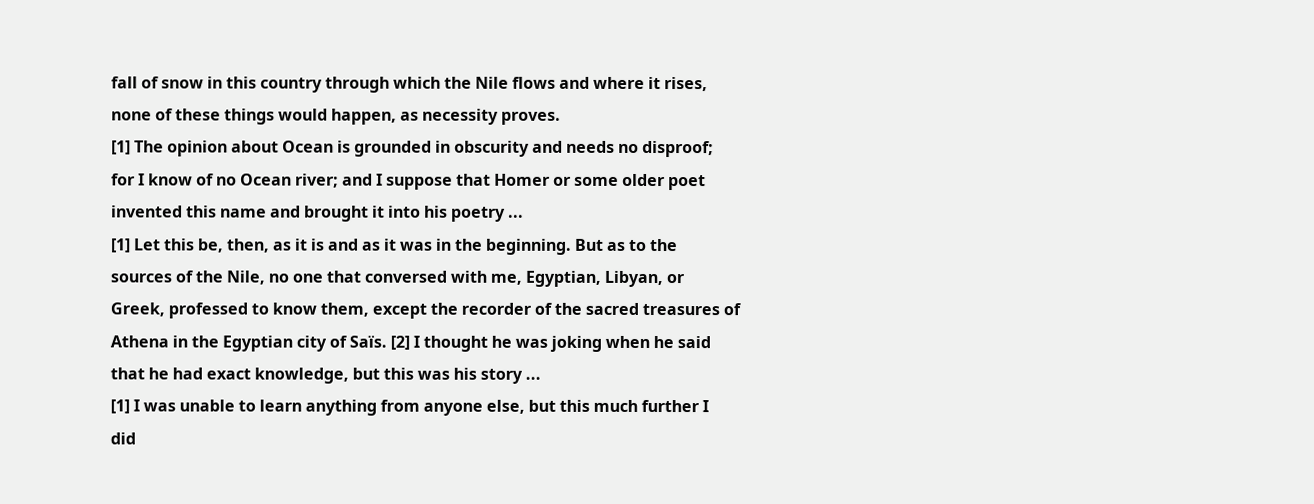fall of snow in this country through which the Nile flows and where it rises,
none of these things would happen, as necessity proves.
[1] The opinion about Ocean is grounded in obscurity and needs no disproof;
for I know of no Ocean river; and I suppose that Homer or some older poet
invented this name and brought it into his poetry ...
[1] Let this be, then, as it is and as it was in the beginning. But as to the
sources of the Nile, no one that conversed with me, Egyptian, Libyan, or
Greek, professed to know them, except the recorder of the sacred treasures of
Athena in the Egyptian city of Saïs. [2] I thought he was joking when he said
that he had exact knowledge, but this was his story ...
[1] I was unable to learn anything from anyone else, but this much further I
did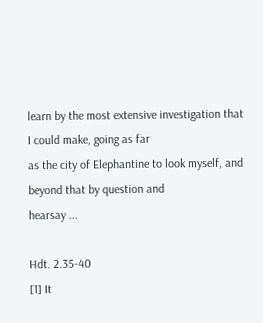learn by the most extensive investigation that I could make, going as far
as the city of Elephantine to look myself, and beyond that by question and
hearsay ...

Hdt. 2.35-40
[1] It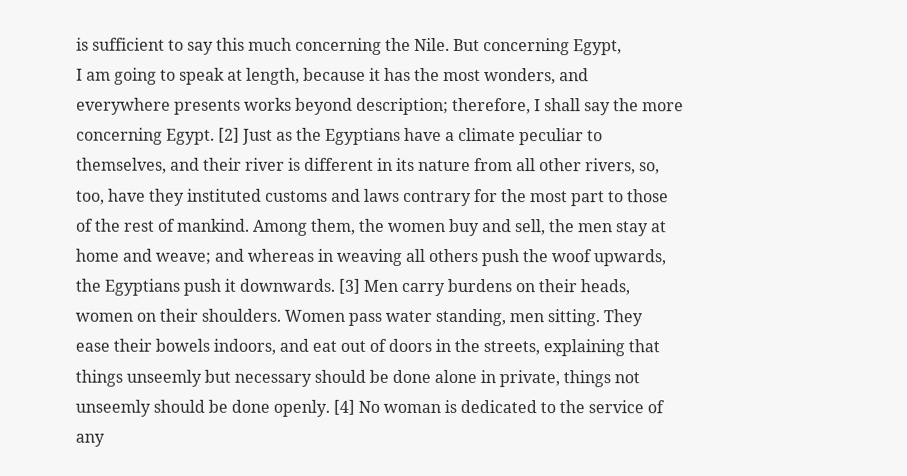is sufficient to say this much concerning the Nile. But concerning Egypt,
I am going to speak at length, because it has the most wonders, and
everywhere presents works beyond description; therefore, I shall say the more
concerning Egypt. [2] Just as the Egyptians have a climate peculiar to
themselves, and their river is different in its nature from all other rivers, so,
too, have they instituted customs and laws contrary for the most part to those
of the rest of mankind. Among them, the women buy and sell, the men stay at
home and weave; and whereas in weaving all others push the woof upwards,
the Egyptians push it downwards. [3] Men carry burdens on their heads,
women on their shoulders. Women pass water standing, men sitting. They
ease their bowels indoors, and eat out of doors in the streets, explaining that
things unseemly but necessary should be done alone in private, things not
unseemly should be done openly. [4] No woman is dedicated to the service of
any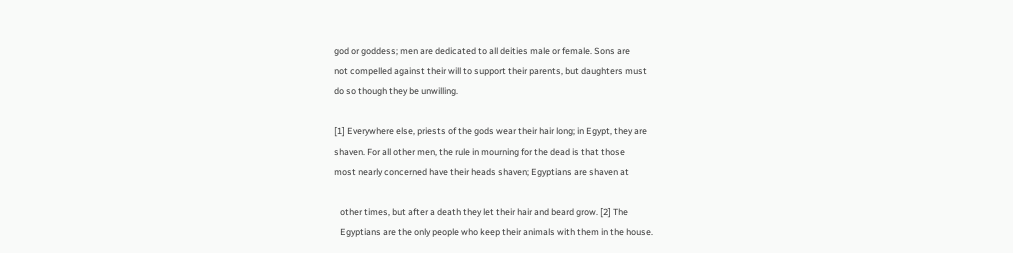god or goddess; men are dedicated to all deities male or female. Sons are
not compelled against their will to support their parents, but daughters must
do so though they be unwilling.

[1] Everywhere else, priests of the gods wear their hair long; in Egypt, they are
shaven. For all other men, the rule in mourning for the dead is that those
most nearly concerned have their heads shaven; Egyptians are shaven at

   other times, but after a death they let their hair and beard grow. [2] The
   Egyptians are the only people who keep their animals with them in the house.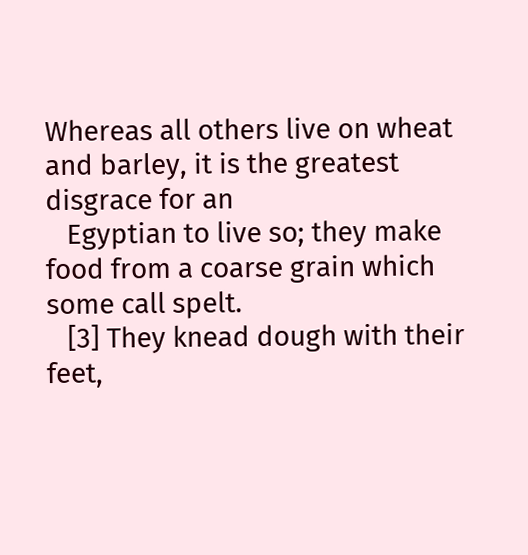Whereas all others live on wheat and barley, it is the greatest disgrace for an
   Egyptian to live so; they make food from a coarse grain which some call spelt.
   [3] They knead dough with their feet,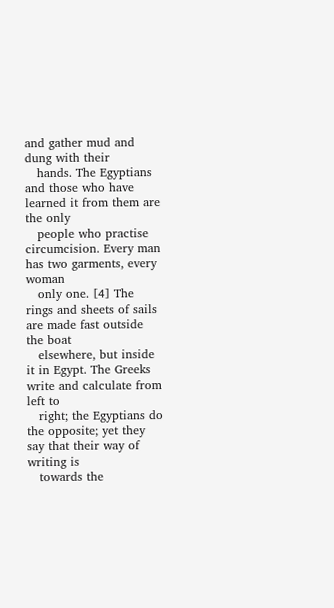and gather mud and dung with their
   hands. The Egyptians and those who have learned it from them are the only
   people who practise circumcision. Every man has two garments, every woman
   only one. [4] The rings and sheets of sails are made fast outside the boat
   elsewhere, but inside it in Egypt. The Greeks write and calculate from left to
   right; the Egyptians do the opposite; yet they say that their way of writing is
   towards the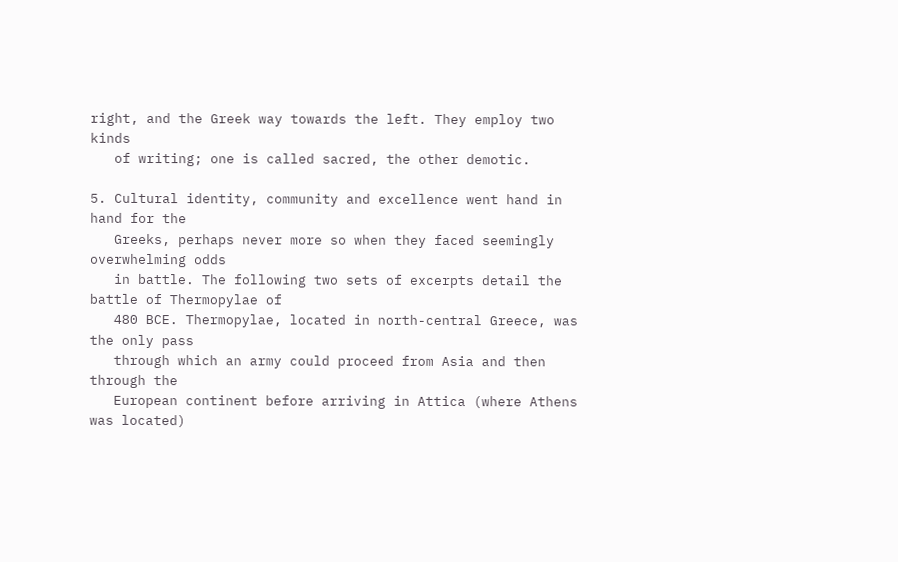right, and the Greek way towards the left. They employ two kinds
   of writing; one is called sacred, the other demotic.

5. Cultural identity, community and excellence went hand in hand for the
   Greeks, perhaps never more so when they faced seemingly overwhelming odds
   in battle. The following two sets of excerpts detail the battle of Thermopylae of
   480 BCE. Thermopylae, located in north-central Greece, was the only pass
   through which an army could proceed from Asia and then through the
   European continent before arriving in Attica (where Athens was located)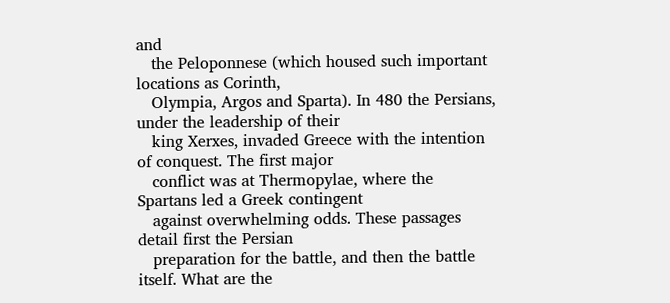and
   the Peloponnese (which housed such important locations as Corinth,
   Olympia, Argos and Sparta). In 480 the Persians, under the leadership of their
   king Xerxes, invaded Greece with the intention of conquest. The first major
   conflict was at Thermopylae, where the Spartans led a Greek contingent
   against overwhelming odds. These passages detail first the Persian
   preparation for the battle, and then the battle itself. What are the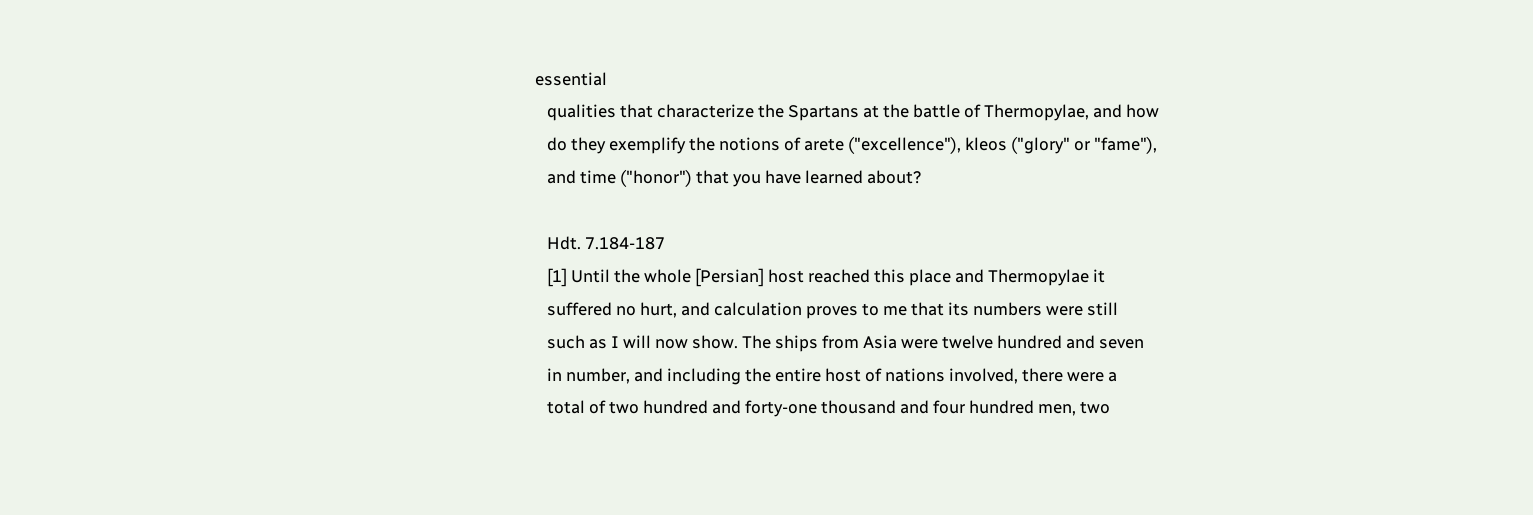essential
   qualities that characterize the Spartans at the battle of Thermopylae, and how
   do they exemplify the notions of arete ("excellence"), kleos ("glory" or "fame"),
   and time ("honor") that you have learned about?

   Hdt. 7.184-187
   [1] Until the whole [Persian] host reached this place and Thermopylae it
   suffered no hurt, and calculation proves to me that its numbers were still
   such as I will now show. The ships from Asia were twelve hundred and seven
   in number, and including the entire host of nations involved, there were a
   total of two hundred and forty-one thousand and four hundred men, two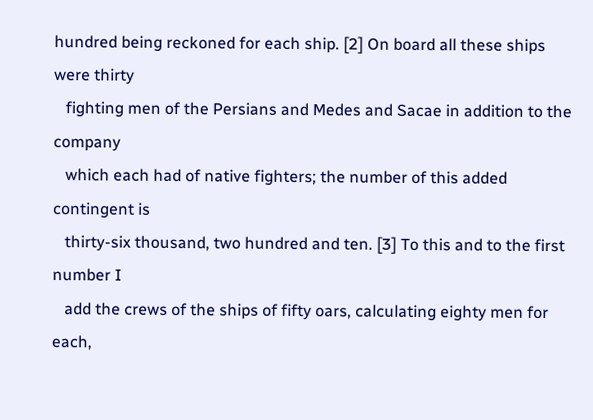hundred being reckoned for each ship. [2] On board all these ships were thirty
   fighting men of the Persians and Medes and Sacae in addition to the company
   which each had of native fighters; the number of this added contingent is
   thirty-six thousand, two hundred and ten. [3] To this and to the first number I
   add the crews of the ships of fifty oars, calculating eighty men for each,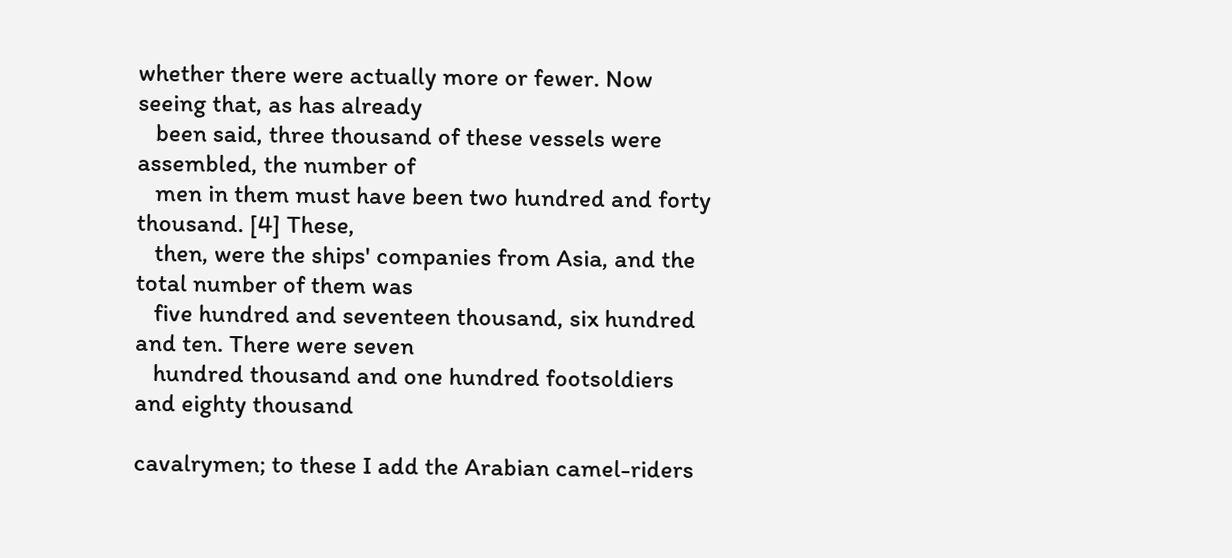whether there were actually more or fewer. Now seeing that, as has already
   been said, three thousand of these vessels were assembled, the number of
   men in them must have been two hundred and forty thousand. [4] These,
   then, were the ships' companies from Asia, and the total number of them was
   five hundred and seventeen thousand, six hundred and ten. There were seven
   hundred thousand and one hundred footsoldiers and eighty thousand

cavalrymen; to these I add the Arabian camel-riders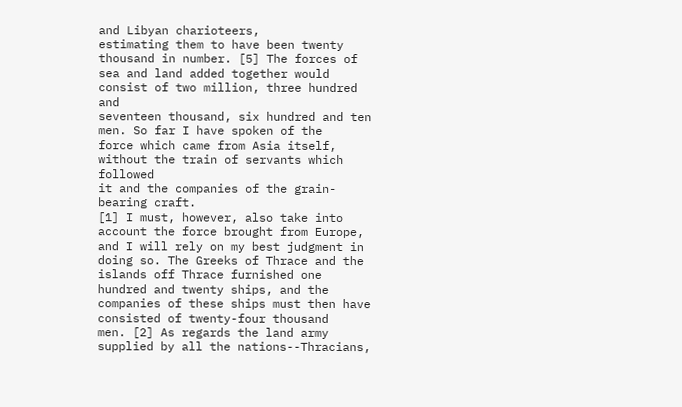and Libyan charioteers,
estimating them to have been twenty thousand in number. [5] The forces of
sea and land added together would consist of two million, three hundred and
seventeen thousand, six hundred and ten men. So far I have spoken of the
force which came from Asia itself, without the train of servants which followed
it and the companies of the grain-bearing craft.
[1] I must, however, also take into account the force brought from Europe,
and I will rely on my best judgment in doing so. The Greeks of Thrace and the
islands off Thrace furnished one hundred and twenty ships, and the
companies of these ships must then have consisted of twenty-four thousand
men. [2] As regards the land army supplied by all the nations--Thracians,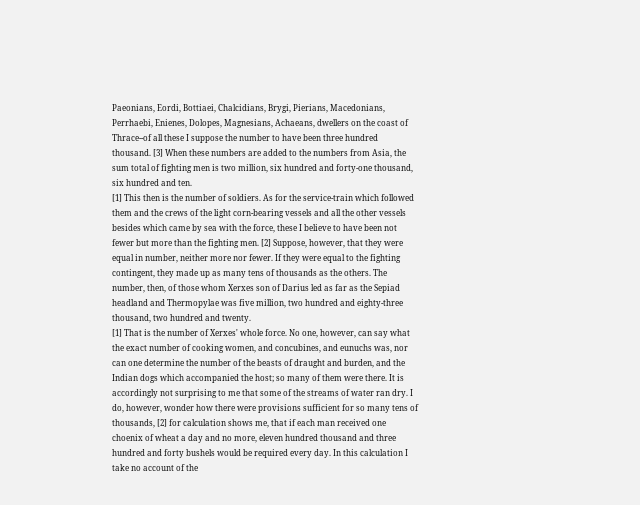Paeonians, Eordi, Bottiaei, Chalcidians, Brygi, Pierians, Macedonians,
Perrhaebi, Enienes, Dolopes, Magnesians, Achaeans, dwellers on the coast of
Thrace--of all these I suppose the number to have been three hundred
thousand. [3] When these numbers are added to the numbers from Asia, the
sum total of fighting men is two million, six hundred and forty-one thousand,
six hundred and ten.
[1] This then is the number of soldiers. As for the service-train which followed
them and the crews of the light corn-bearing vessels and all the other vessels
besides which came by sea with the force, these I believe to have been not
fewer but more than the fighting men. [2] Suppose, however, that they were
equal in number, neither more nor fewer. If they were equal to the fighting
contingent, they made up as many tens of thousands as the others. The
number, then, of those whom Xerxes son of Darius led as far as the Sepiad
headland and Thermopylae was five million, two hundred and eighty-three
thousand, two hundred and twenty.
[1] That is the number of Xerxes' whole force. No one, however, can say what
the exact number of cooking women, and concubines, and eunuchs was, nor
can one determine the number of the beasts of draught and burden, and the
Indian dogs which accompanied the host; so many of them were there. It is
accordingly not surprising to me that some of the streams of water ran dry. I
do, however, wonder how there were provisions sufficient for so many tens of
thousands, [2] for calculation shows me, that if each man received one
choenix of wheat a day and no more, eleven hundred thousand and three
hundred and forty bushels would be required every day. In this calculation I
take no account of the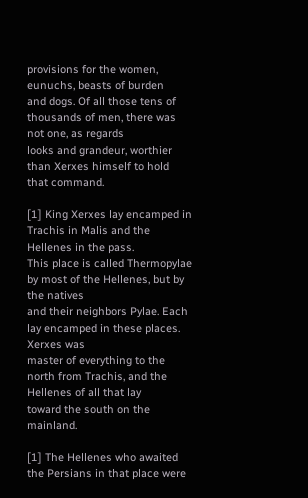provisions for the women, eunuchs, beasts of burden
and dogs. Of all those tens of thousands of men, there was not one, as regards
looks and grandeur, worthier than Xerxes himself to hold that command.

[1] King Xerxes lay encamped in Trachis in Malis and the Hellenes in the pass.
This place is called Thermopylae by most of the Hellenes, but by the natives
and their neighbors Pylae. Each lay encamped in these places. Xerxes was
master of everything to the north from Trachis, and the Hellenes of all that lay
toward the south on the mainland.

[1] The Hellenes who awaited the Persians in that place were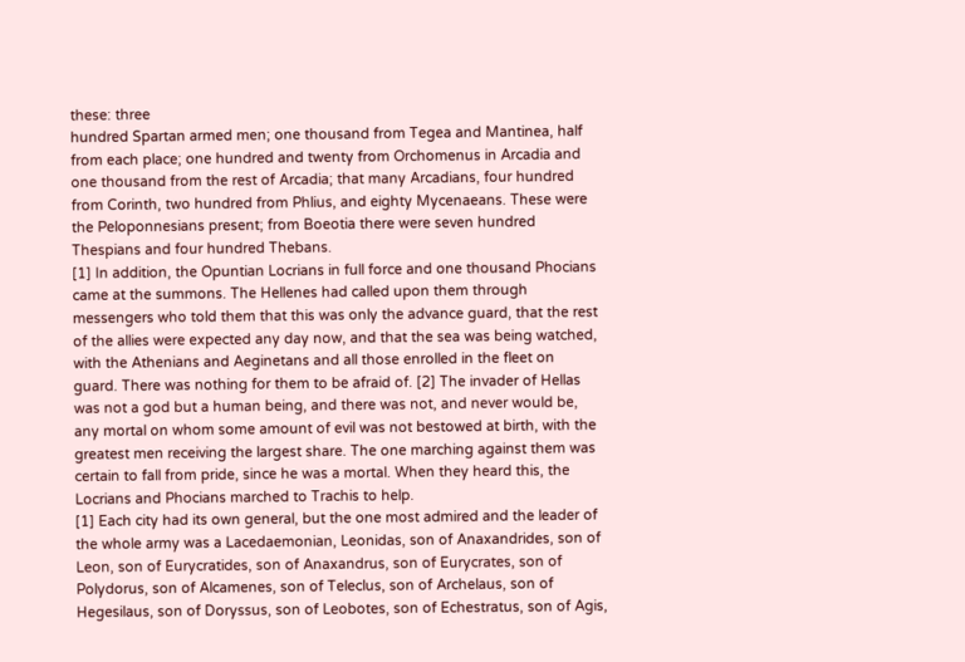these: three
hundred Spartan armed men; one thousand from Tegea and Mantinea, half
from each place; one hundred and twenty from Orchomenus in Arcadia and
one thousand from the rest of Arcadia; that many Arcadians, four hundred
from Corinth, two hundred from Phlius, and eighty Mycenaeans. These were
the Peloponnesians present; from Boeotia there were seven hundred
Thespians and four hundred Thebans.
[1] In addition, the Opuntian Locrians in full force and one thousand Phocians
came at the summons. The Hellenes had called upon them through
messengers who told them that this was only the advance guard, that the rest
of the allies were expected any day now, and that the sea was being watched,
with the Athenians and Aeginetans and all those enrolled in the fleet on
guard. There was nothing for them to be afraid of. [2] The invader of Hellas
was not a god but a human being, and there was not, and never would be,
any mortal on whom some amount of evil was not bestowed at birth, with the
greatest men receiving the largest share. The one marching against them was
certain to fall from pride, since he was a mortal. When they heard this, the
Locrians and Phocians marched to Trachis to help.
[1] Each city had its own general, but the one most admired and the leader of
the whole army was a Lacedaemonian, Leonidas, son of Anaxandrides, son of
Leon, son of Eurycratides, son of Anaxandrus, son of Eurycrates, son of
Polydorus, son of Alcamenes, son of Teleclus, son of Archelaus, son of
Hegesilaus, son of Doryssus, son of Leobotes, son of Echestratus, son of Agis,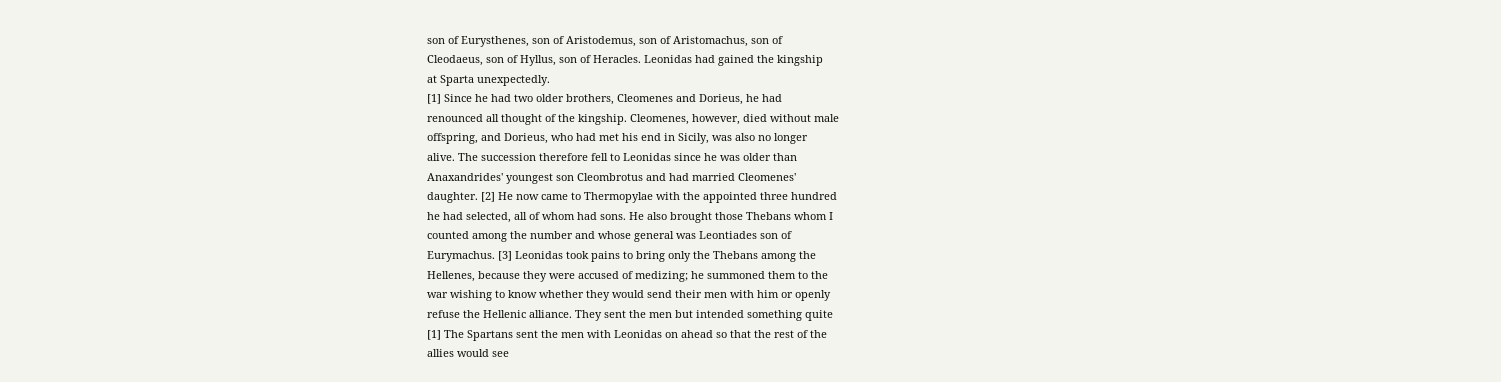son of Eurysthenes, son of Aristodemus, son of Aristomachus, son of
Cleodaeus, son of Hyllus, son of Heracles. Leonidas had gained the kingship
at Sparta unexpectedly.
[1] Since he had two older brothers, Cleomenes and Dorieus, he had
renounced all thought of the kingship. Cleomenes, however, died without male
offspring, and Dorieus, who had met his end in Sicily, was also no longer
alive. The succession therefore fell to Leonidas since he was older than
Anaxandrides' youngest son Cleombrotus and had married Cleomenes'
daughter. [2] He now came to Thermopylae with the appointed three hundred
he had selected, all of whom had sons. He also brought those Thebans whom I
counted among the number and whose general was Leontiades son of
Eurymachus. [3] Leonidas took pains to bring only the Thebans among the
Hellenes, because they were accused of medizing; he summoned them to the
war wishing to know whether they would send their men with him or openly
refuse the Hellenic alliance. They sent the men but intended something quite
[1] The Spartans sent the men with Leonidas on ahead so that the rest of the
allies would see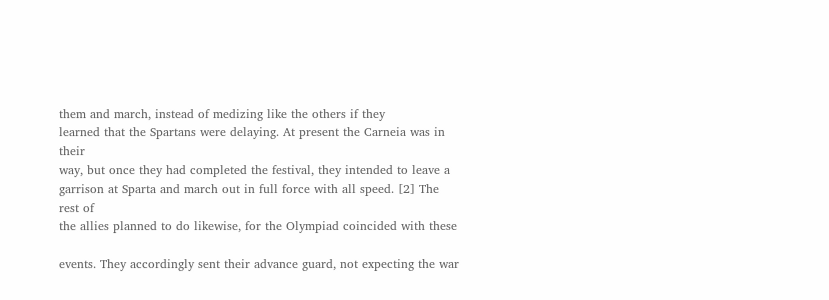them and march, instead of medizing like the others if they
learned that the Spartans were delaying. At present the Carneia was in their
way, but once they had completed the festival, they intended to leave a
garrison at Sparta and march out in full force with all speed. [2] The rest of
the allies planned to do likewise, for the Olympiad coincided with these

events. They accordingly sent their advance guard, not expecting the war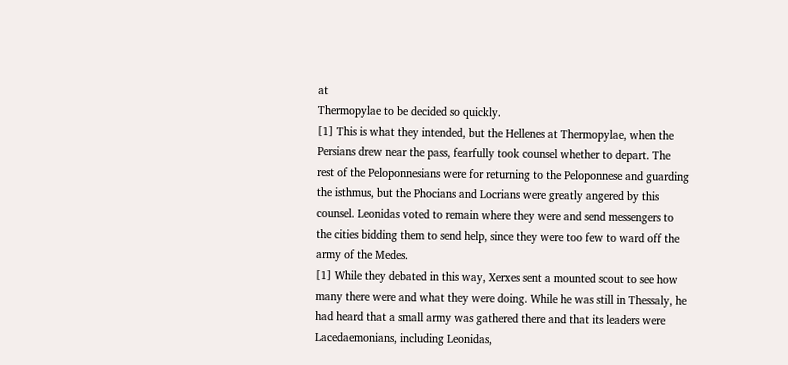at
Thermopylae to be decided so quickly.
[1] This is what they intended, but the Hellenes at Thermopylae, when the
Persians drew near the pass, fearfully took counsel whether to depart. The
rest of the Peloponnesians were for returning to the Peloponnese and guarding
the isthmus, but the Phocians and Locrians were greatly angered by this
counsel. Leonidas voted to remain where they were and send messengers to
the cities bidding them to send help, since they were too few to ward off the
army of the Medes.
[1] While they debated in this way, Xerxes sent a mounted scout to see how
many there were and what they were doing. While he was still in Thessaly, he
had heard that a small army was gathered there and that its leaders were
Lacedaemonians, including Leonidas,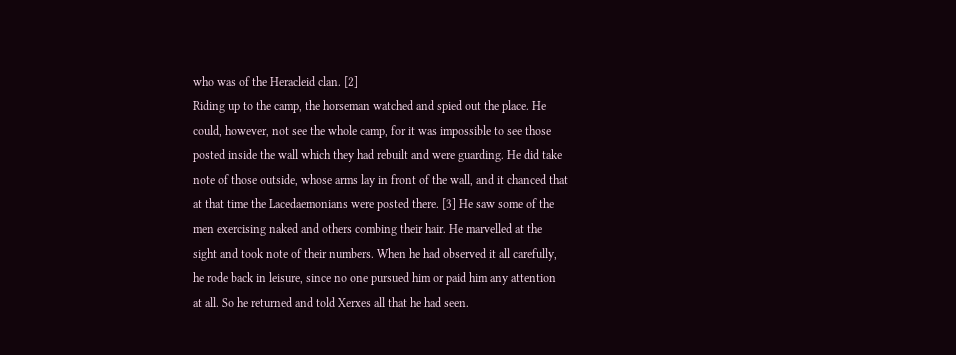who was of the Heracleid clan. [2]
Riding up to the camp, the horseman watched and spied out the place. He
could, however, not see the whole camp, for it was impossible to see those
posted inside the wall which they had rebuilt and were guarding. He did take
note of those outside, whose arms lay in front of the wall, and it chanced that
at that time the Lacedaemonians were posted there. [3] He saw some of the
men exercising naked and others combing their hair. He marvelled at the
sight and took note of their numbers. When he had observed it all carefully,
he rode back in leisure, since no one pursued him or paid him any attention
at all. So he returned and told Xerxes all that he had seen.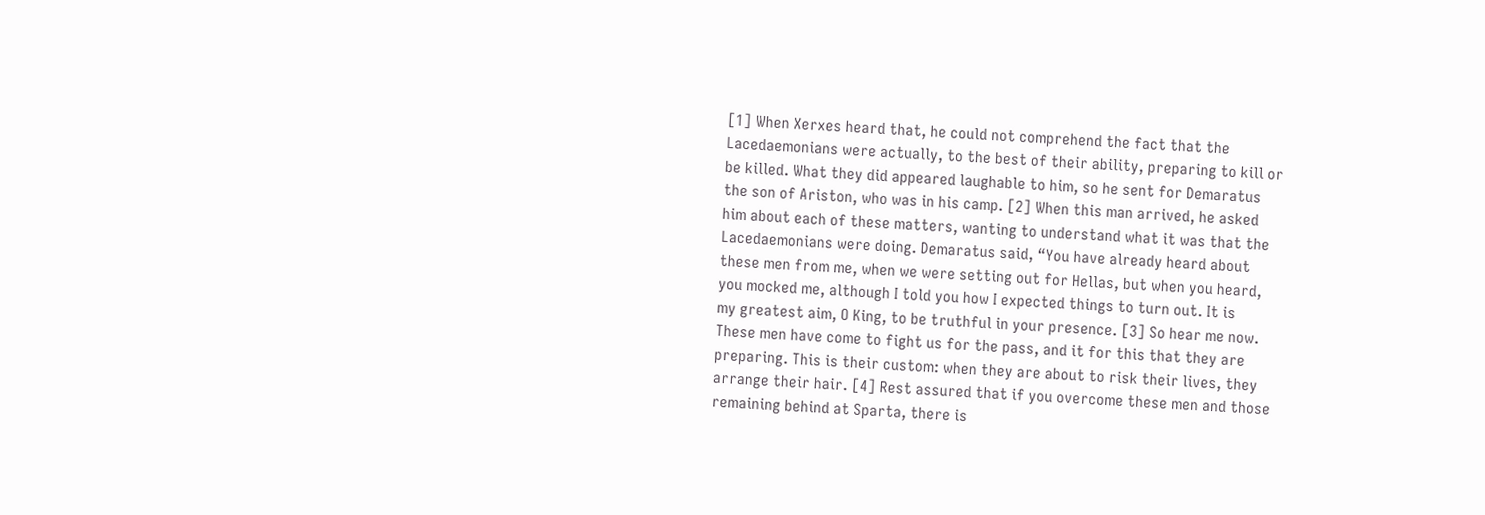[1] When Xerxes heard that, he could not comprehend the fact that the
Lacedaemonians were actually, to the best of their ability, preparing to kill or
be killed. What they did appeared laughable to him, so he sent for Demaratus
the son of Ariston, who was in his camp. [2] When this man arrived, he asked
him about each of these matters, wanting to understand what it was that the
Lacedaemonians were doing. Demaratus said, “You have already heard about
these men from me, when we were setting out for Hellas, but when you heard,
you mocked me, although I told you how I expected things to turn out. It is
my greatest aim, O King, to be truthful in your presence. [3] So hear me now.
These men have come to fight us for the pass, and it for this that they are
preparing. This is their custom: when they are about to risk their lives, they
arrange their hair. [4] Rest assured that if you overcome these men and those
remaining behind at Sparta, there is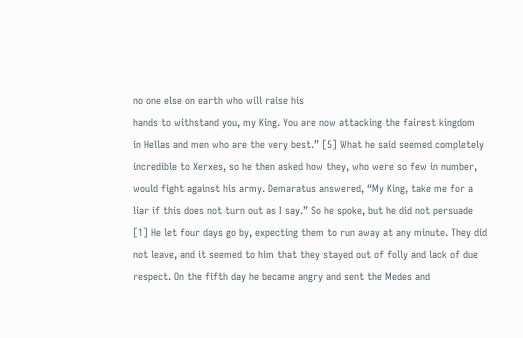no one else on earth who will raise his
hands to withstand you, my King. You are now attacking the fairest kingdom
in Hellas and men who are the very best.” [5] What he said seemed completely
incredible to Xerxes, so he then asked how they, who were so few in number,
would fight against his army. Demaratus answered, “My King, take me for a
liar if this does not turn out as I say.” So he spoke, but he did not persuade
[1] He let four days go by, expecting them to run away at any minute. They did
not leave, and it seemed to him that they stayed out of folly and lack of due
respect. On the fifth day he became angry and sent the Medes and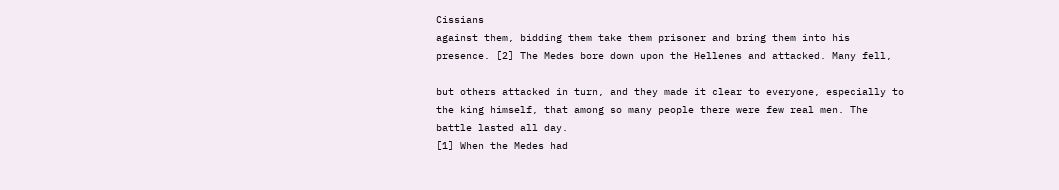Cissians
against them, bidding them take them prisoner and bring them into his
presence. [2] The Medes bore down upon the Hellenes and attacked. Many fell,

but others attacked in turn, and they made it clear to everyone, especially to
the king himself, that among so many people there were few real men. The
battle lasted all day.
[1] When the Medes had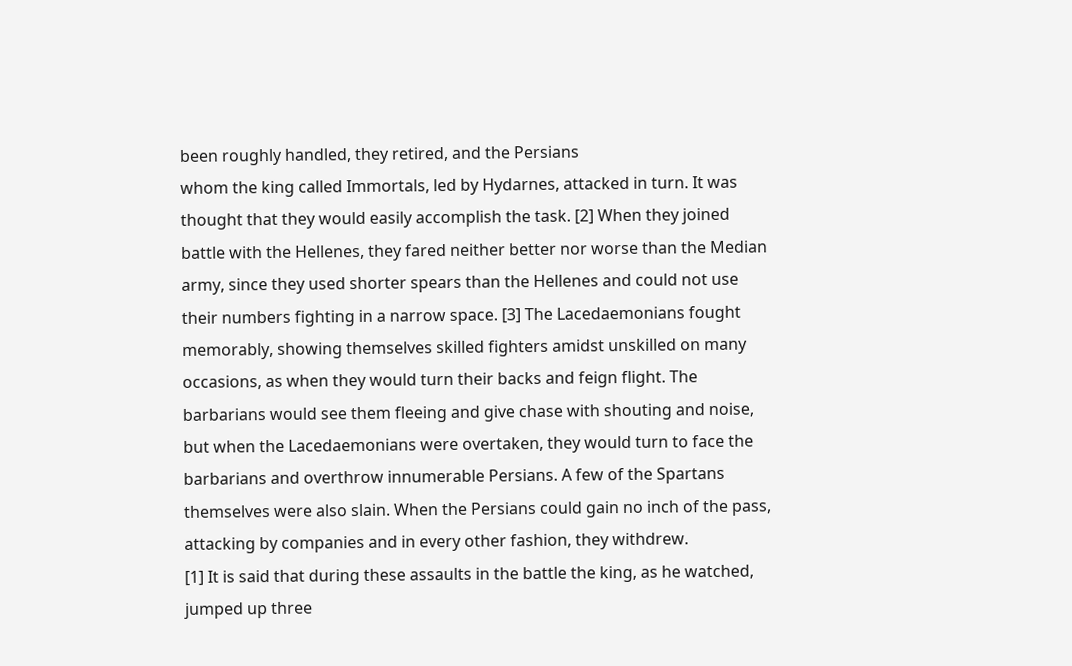been roughly handled, they retired, and the Persians
whom the king called Immortals, led by Hydarnes, attacked in turn. It was
thought that they would easily accomplish the task. [2] When they joined
battle with the Hellenes, they fared neither better nor worse than the Median
army, since they used shorter spears than the Hellenes and could not use
their numbers fighting in a narrow space. [3] The Lacedaemonians fought
memorably, showing themselves skilled fighters amidst unskilled on many
occasions, as when they would turn their backs and feign flight. The
barbarians would see them fleeing and give chase with shouting and noise,
but when the Lacedaemonians were overtaken, they would turn to face the
barbarians and overthrow innumerable Persians. A few of the Spartans
themselves were also slain. When the Persians could gain no inch of the pass,
attacking by companies and in every other fashion, they withdrew.
[1] It is said that during these assaults in the battle the king, as he watched,
jumped up three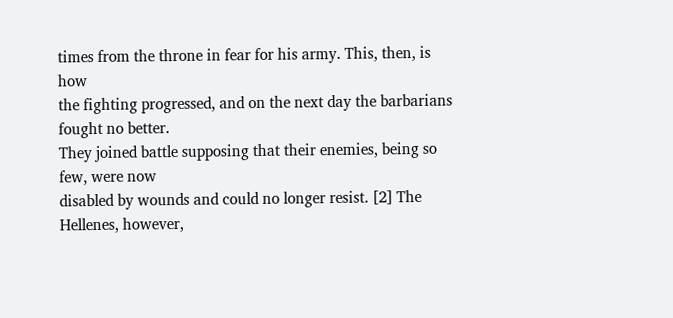times from the throne in fear for his army. This, then, is how
the fighting progressed, and on the next day the barbarians fought no better.
They joined battle supposing that their enemies, being so few, were now
disabled by wounds and could no longer resist. [2] The Hellenes, however,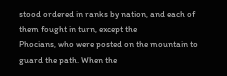stood ordered in ranks by nation, and each of them fought in turn, except the
Phocians, who were posted on the mountain to guard the path. When the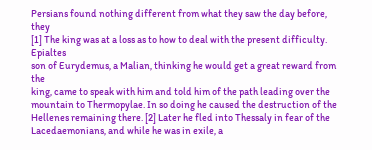Persians found nothing different from what they saw the day before, they
[1] The king was at a loss as to how to deal with the present difficulty. Epialtes
son of Eurydemus, a Malian, thinking he would get a great reward from the
king, came to speak with him and told him of the path leading over the
mountain to Thermopylae. In so doing he caused the destruction of the
Hellenes remaining there. [2] Later he fled into Thessaly in fear of the
Lacedaemonians, and while he was in exile, a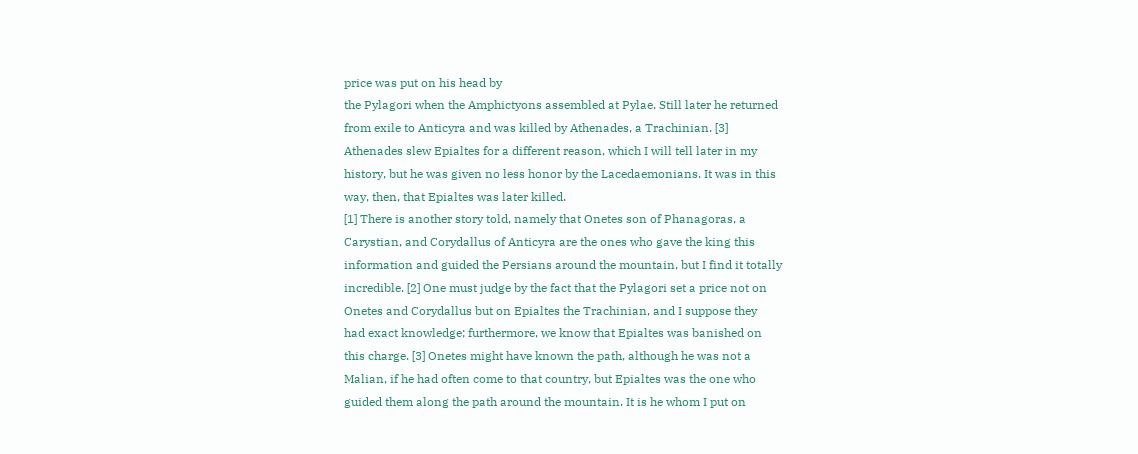price was put on his head by
the Pylagori when the Amphictyons assembled at Pylae. Still later he returned
from exile to Anticyra and was killed by Athenades, a Trachinian. [3]
Athenades slew Epialtes for a different reason, which I will tell later in my
history, but he was given no less honor by the Lacedaemonians. It was in this
way, then, that Epialtes was later killed.
[1] There is another story told, namely that Onetes son of Phanagoras, a
Carystian, and Corydallus of Anticyra are the ones who gave the king this
information and guided the Persians around the mountain, but I find it totally
incredible. [2] One must judge by the fact that the Pylagori set a price not on
Onetes and Corydallus but on Epialtes the Trachinian, and I suppose they
had exact knowledge; furthermore, we know that Epialtes was banished on
this charge. [3] Onetes might have known the path, although he was not a
Malian, if he had often come to that country, but Epialtes was the one who
guided them along the path around the mountain. It is he whom I put on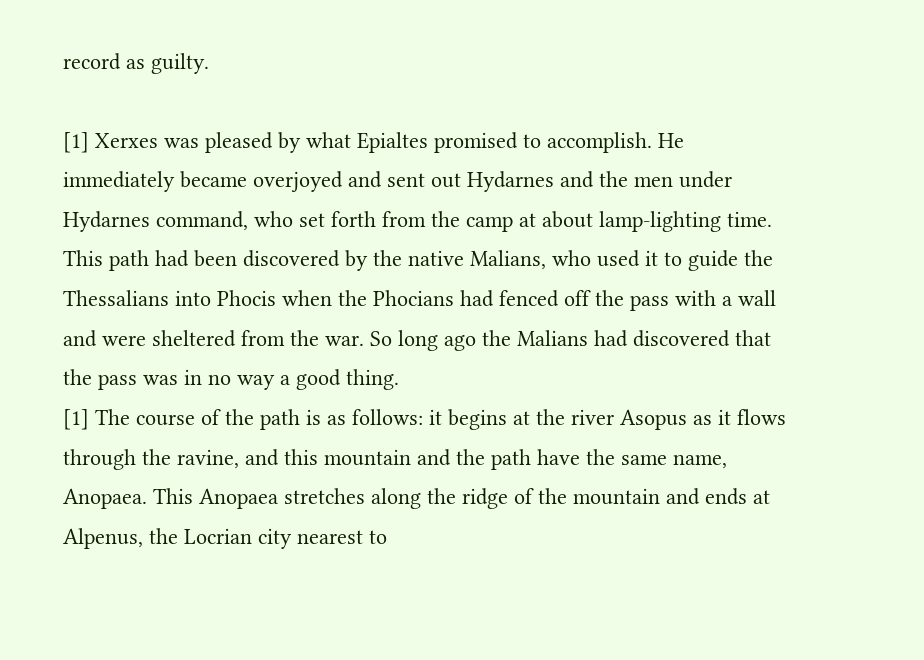record as guilty.

[1] Xerxes was pleased by what Epialtes promised to accomplish. He
immediately became overjoyed and sent out Hydarnes and the men under
Hydarnes command, who set forth from the camp at about lamp-lighting time.
This path had been discovered by the native Malians, who used it to guide the
Thessalians into Phocis when the Phocians had fenced off the pass with a wall
and were sheltered from the war. So long ago the Malians had discovered that
the pass was in no way a good thing.
[1] The course of the path is as follows: it begins at the river Asopus as it flows
through the ravine, and this mountain and the path have the same name,
Anopaea. This Anopaea stretches along the ridge of the mountain and ends at
Alpenus, the Locrian city nearest to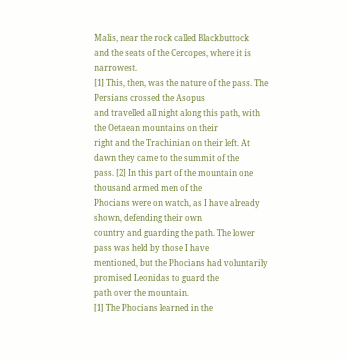Malis, near the rock called Blackbuttock
and the seats of the Cercopes, where it is narrowest.
[1] This, then, was the nature of the pass. The Persians crossed the Asopus
and travelled all night along this path, with the Oetaean mountains on their
right and the Trachinian on their left. At dawn they came to the summit of the
pass. [2] In this part of the mountain one thousand armed men of the
Phocians were on watch, as I have already shown, defending their own
country and guarding the path. The lower pass was held by those I have
mentioned, but the Phocians had voluntarily promised Leonidas to guard the
path over the mountain.
[1] The Phocians learned in the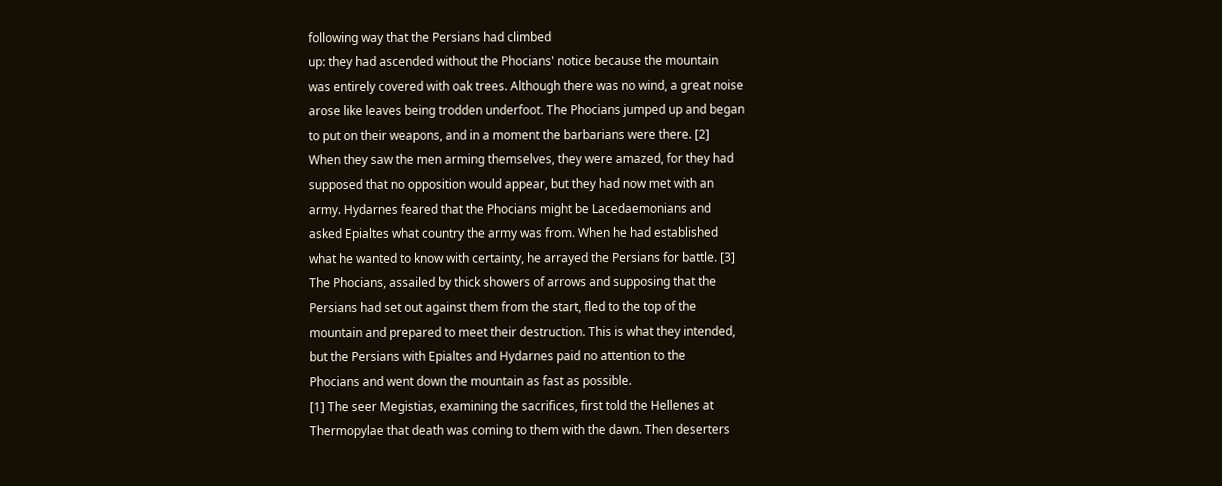following way that the Persians had climbed
up: they had ascended without the Phocians' notice because the mountain
was entirely covered with oak trees. Although there was no wind, a great noise
arose like leaves being trodden underfoot. The Phocians jumped up and began
to put on their weapons, and in a moment the barbarians were there. [2]
When they saw the men arming themselves, they were amazed, for they had
supposed that no opposition would appear, but they had now met with an
army. Hydarnes feared that the Phocians might be Lacedaemonians and
asked Epialtes what country the army was from. When he had established
what he wanted to know with certainty, he arrayed the Persians for battle. [3]
The Phocians, assailed by thick showers of arrows and supposing that the
Persians had set out against them from the start, fled to the top of the
mountain and prepared to meet their destruction. This is what they intended,
but the Persians with Epialtes and Hydarnes paid no attention to the
Phocians and went down the mountain as fast as possible.
[1] The seer Megistias, examining the sacrifices, first told the Hellenes at
Thermopylae that death was coming to them with the dawn. Then deserters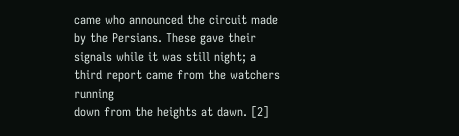came who announced the circuit made by the Persians. These gave their
signals while it was still night; a third report came from the watchers running
down from the heights at dawn. [2]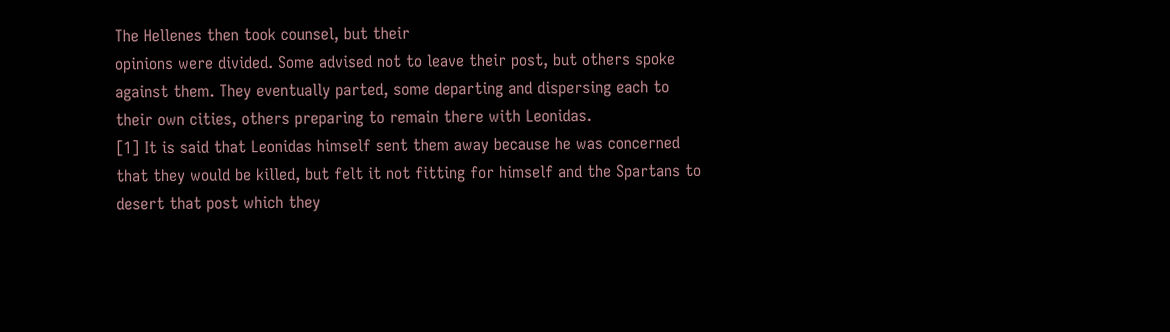The Hellenes then took counsel, but their
opinions were divided. Some advised not to leave their post, but others spoke
against them. They eventually parted, some departing and dispersing each to
their own cities, others preparing to remain there with Leonidas.
[1] It is said that Leonidas himself sent them away because he was concerned
that they would be killed, but felt it not fitting for himself and the Spartans to
desert that post which they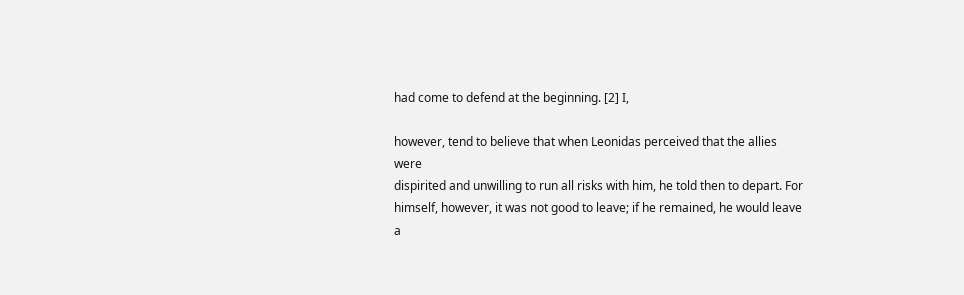had come to defend at the beginning. [2] I,

however, tend to believe that when Leonidas perceived that the allies were
dispirited and unwilling to run all risks with him, he told then to depart. For
himself, however, it was not good to leave; if he remained, he would leave a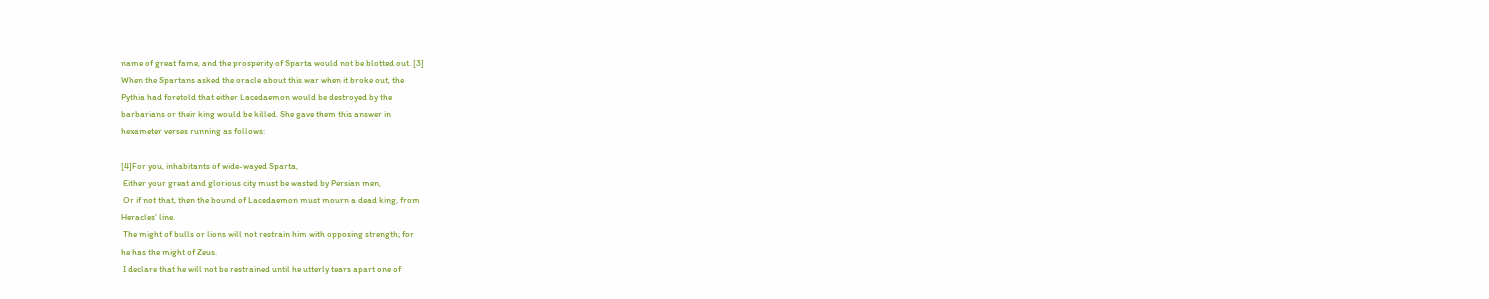name of great fame, and the prosperity of Sparta would not be blotted out. [3]
When the Spartans asked the oracle about this war when it broke out, the
Pythia had foretold that either Lacedaemon would be destroyed by the
barbarians or their king would be killed. She gave them this answer in
hexameter verses running as follows:

[4]For you, inhabitants of wide-wayed Sparta,
 Either your great and glorious city must be wasted by Persian men,
 Or if not that, then the bound of Lacedaemon must mourn a dead king, from
Heracles' line.
 The might of bulls or lions will not restrain him with opposing strength; for
he has the might of Zeus.
 I declare that he will not be restrained until he utterly tears apart one of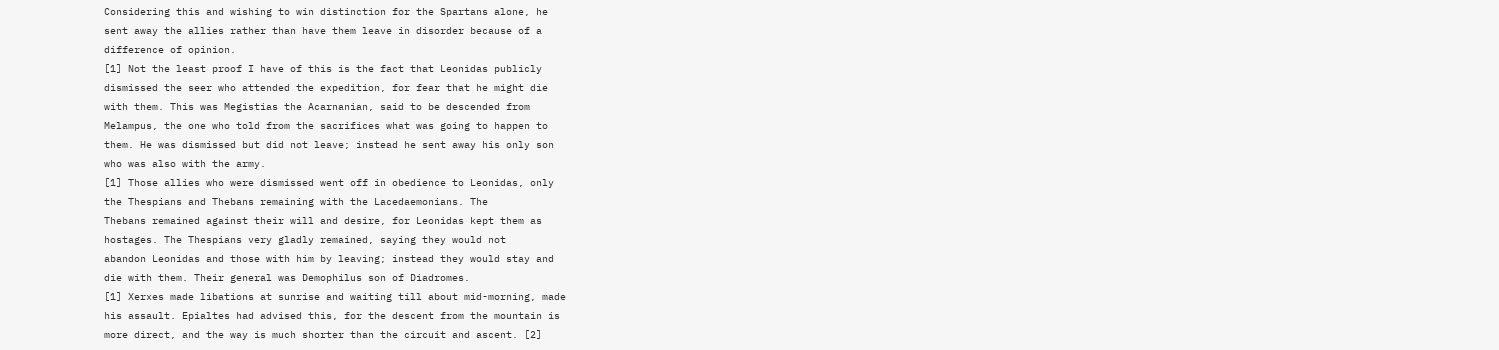Considering this and wishing to win distinction for the Spartans alone, he
sent away the allies rather than have them leave in disorder because of a
difference of opinion.
[1] Not the least proof I have of this is the fact that Leonidas publicly
dismissed the seer who attended the expedition, for fear that he might die
with them. This was Megistias the Acarnanian, said to be descended from
Melampus, the one who told from the sacrifices what was going to happen to
them. He was dismissed but did not leave; instead he sent away his only son
who was also with the army.
[1] Those allies who were dismissed went off in obedience to Leonidas, only
the Thespians and Thebans remaining with the Lacedaemonians. The
Thebans remained against their will and desire, for Leonidas kept them as
hostages. The Thespians very gladly remained, saying they would not
abandon Leonidas and those with him by leaving; instead they would stay and
die with them. Their general was Demophilus son of Diadromes.
[1] Xerxes made libations at sunrise and waiting till about mid-morning, made
his assault. Epialtes had advised this, for the descent from the mountain is
more direct, and the way is much shorter than the circuit and ascent. [2]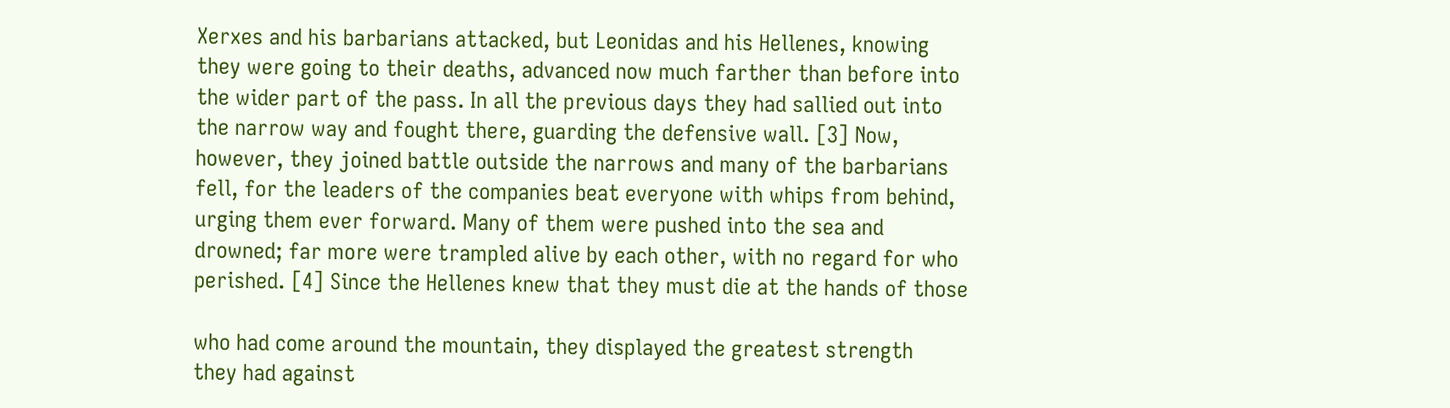Xerxes and his barbarians attacked, but Leonidas and his Hellenes, knowing
they were going to their deaths, advanced now much farther than before into
the wider part of the pass. In all the previous days they had sallied out into
the narrow way and fought there, guarding the defensive wall. [3] Now,
however, they joined battle outside the narrows and many of the barbarians
fell, for the leaders of the companies beat everyone with whips from behind,
urging them ever forward. Many of them were pushed into the sea and
drowned; far more were trampled alive by each other, with no regard for who
perished. [4] Since the Hellenes knew that they must die at the hands of those

who had come around the mountain, they displayed the greatest strength
they had against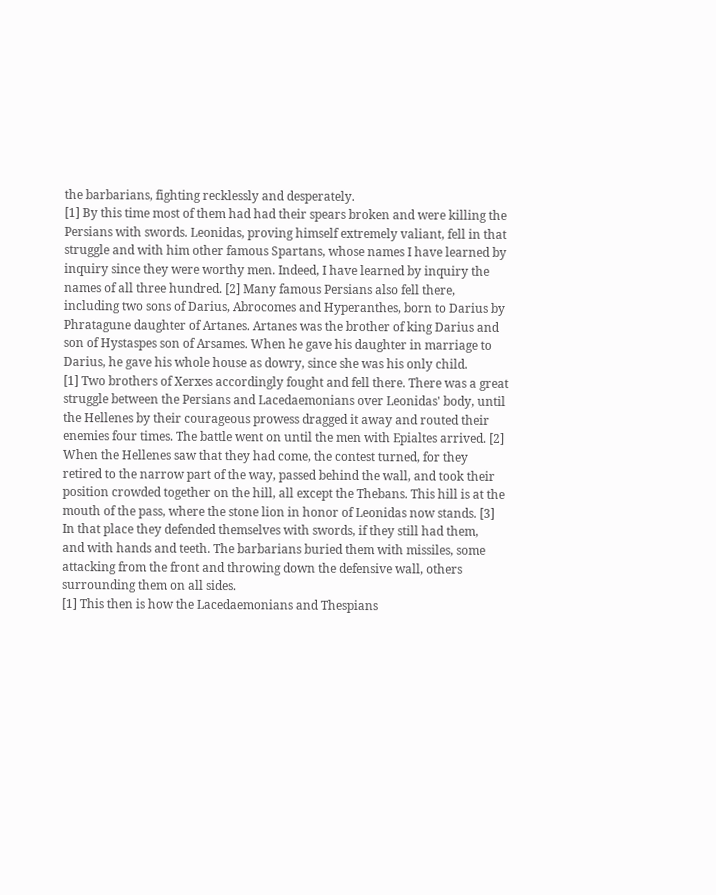the barbarians, fighting recklessly and desperately.
[1] By this time most of them had had their spears broken and were killing the
Persians with swords. Leonidas, proving himself extremely valiant, fell in that
struggle and with him other famous Spartans, whose names I have learned by
inquiry since they were worthy men. Indeed, I have learned by inquiry the
names of all three hundred. [2] Many famous Persians also fell there,
including two sons of Darius, Abrocomes and Hyperanthes, born to Darius by
Phratagune daughter of Artanes. Artanes was the brother of king Darius and
son of Hystaspes son of Arsames. When he gave his daughter in marriage to
Darius, he gave his whole house as dowry, since she was his only child.
[1] Two brothers of Xerxes accordingly fought and fell there. There was a great
struggle between the Persians and Lacedaemonians over Leonidas' body, until
the Hellenes by their courageous prowess dragged it away and routed their
enemies four times. The battle went on until the men with Epialtes arrived. [2]
When the Hellenes saw that they had come, the contest turned, for they
retired to the narrow part of the way, passed behind the wall, and took their
position crowded together on the hill, all except the Thebans. This hill is at the
mouth of the pass, where the stone lion in honor of Leonidas now stands. [3]
In that place they defended themselves with swords, if they still had them,
and with hands and teeth. The barbarians buried them with missiles, some
attacking from the front and throwing down the defensive wall, others
surrounding them on all sides.
[1] This then is how the Lacedaemonians and Thespians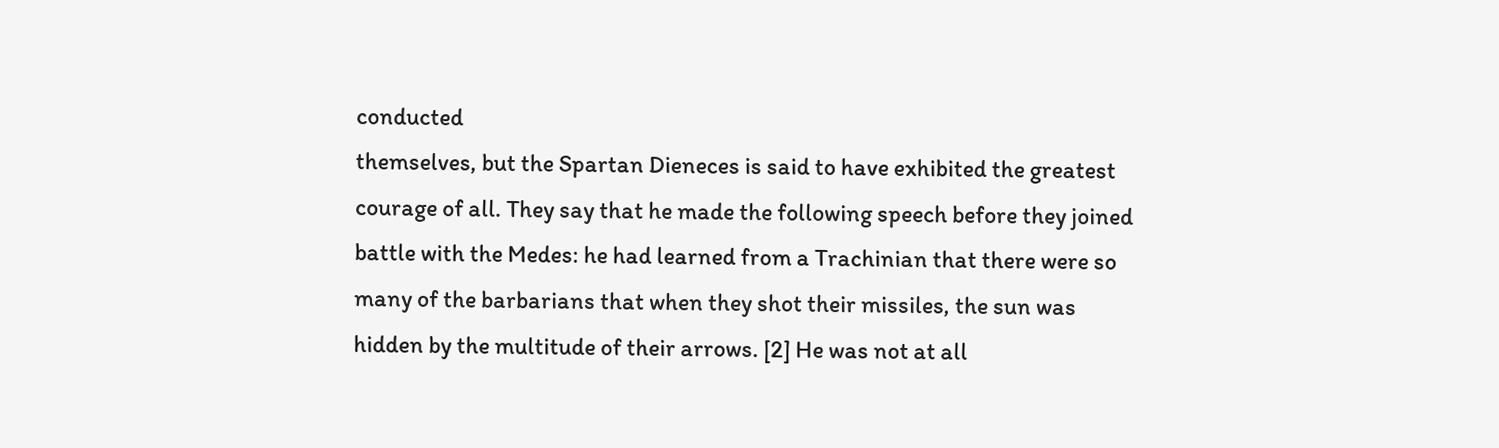conducted
themselves, but the Spartan Dieneces is said to have exhibited the greatest
courage of all. They say that he made the following speech before they joined
battle with the Medes: he had learned from a Trachinian that there were so
many of the barbarians that when they shot their missiles, the sun was
hidden by the multitude of their arrows. [2] He was not at all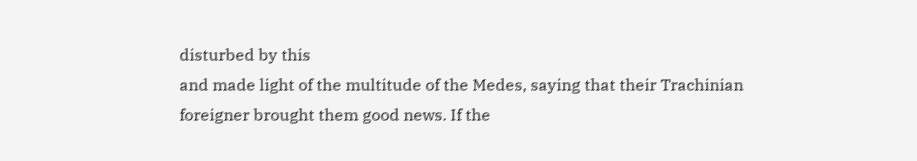disturbed by this
and made light of the multitude of the Medes, saying that their Trachinian
foreigner brought them good news. If the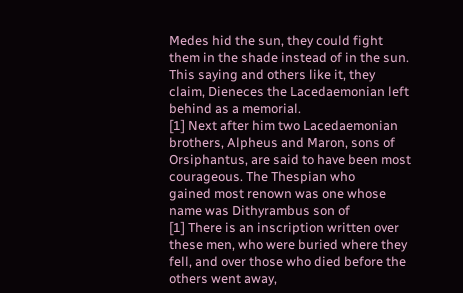Medes hid the sun, they could fight
them in the shade instead of in the sun. This saying and others like it, they
claim, Dieneces the Lacedaemonian left behind as a memorial.
[1] Next after him two Lacedaemonian brothers, Alpheus and Maron, sons of
Orsiphantus, are said to have been most courageous. The Thespian who
gained most renown was one whose name was Dithyrambus son of
[1] There is an inscription written over these men, who were buried where they
fell, and over those who died before the others went away,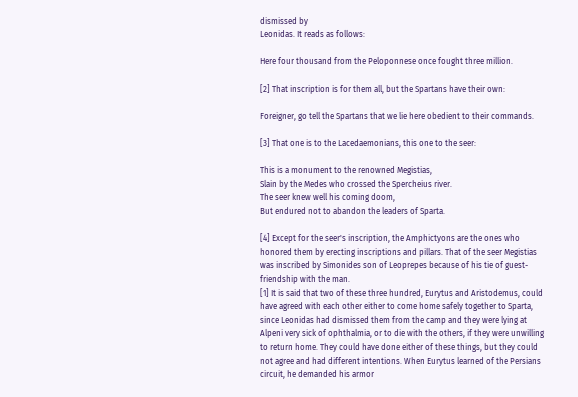dismissed by
Leonidas. It reads as follows:

Here four thousand from the Peloponnese once fought three million.

[2] That inscription is for them all, but the Spartans have their own:

Foreigner, go tell the Spartans that we lie here obedient to their commands.

[3] That one is to the Lacedaemonians, this one to the seer:

This is a monument to the renowned Megistias,
Slain by the Medes who crossed the Spercheius river.
The seer knew well his coming doom,
But endured not to abandon the leaders of Sparta.

[4] Except for the seer's inscription, the Amphictyons are the ones who
honored them by erecting inscriptions and pillars. That of the seer Megistias
was inscribed by Simonides son of Leoprepes because of his tie of guest-
friendship with the man.
[1] It is said that two of these three hundred, Eurytus and Aristodemus, could
have agreed with each other either to come home safely together to Sparta,
since Leonidas had dismissed them from the camp and they were lying at
Alpeni very sick of ophthalmia, or to die with the others, if they were unwilling
to return home. They could have done either of these things, but they could
not agree and had different intentions. When Eurytus learned of the Persians
circuit, he demanded his armor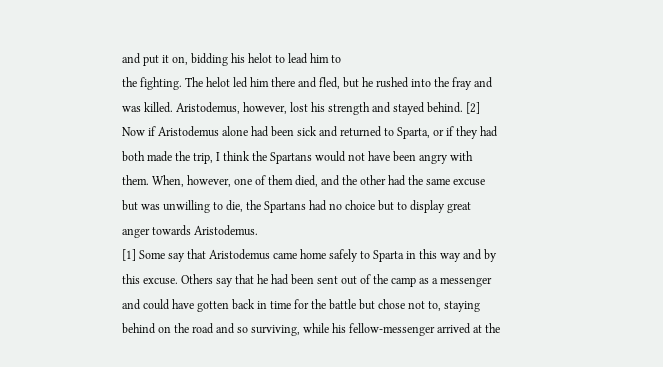and put it on, bidding his helot to lead him to
the fighting. The helot led him there and fled, but he rushed into the fray and
was killed. Aristodemus, however, lost his strength and stayed behind. [2]
Now if Aristodemus alone had been sick and returned to Sparta, or if they had
both made the trip, I think the Spartans would not have been angry with
them. When, however, one of them died, and the other had the same excuse
but was unwilling to die, the Spartans had no choice but to display great
anger towards Aristodemus.
[1] Some say that Aristodemus came home safely to Sparta in this way and by
this excuse. Others say that he had been sent out of the camp as a messenger
and could have gotten back in time for the battle but chose not to, staying
behind on the road and so surviving, while his fellow-messenger arrived at the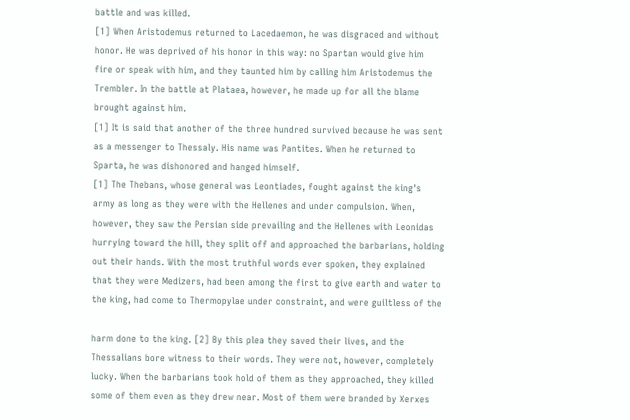battle and was killed.
[1] When Aristodemus returned to Lacedaemon, he was disgraced and without
honor. He was deprived of his honor in this way: no Spartan would give him
fire or speak with him, and they taunted him by calling him Aristodemus the
Trembler. In the battle at Plataea, however, he made up for all the blame
brought against him.
[1] It is said that another of the three hundred survived because he was sent
as a messenger to Thessaly. His name was Pantites. When he returned to
Sparta, he was dishonored and hanged himself.
[1] The Thebans, whose general was Leontiades, fought against the king's
army as long as they were with the Hellenes and under compulsion. When,
however, they saw the Persian side prevailing and the Hellenes with Leonidas
hurrying toward the hill, they split off and approached the barbarians, holding
out their hands. With the most truthful words ever spoken, they explained
that they were Medizers, had been among the first to give earth and water to
the king, had come to Thermopylae under constraint, and were guiltless of the

harm done to the king. [2] By this plea they saved their lives, and the
Thessalians bore witness to their words. They were not, however, completely
lucky. When the barbarians took hold of them as they approached, they killed
some of them even as they drew near. Most of them were branded by Xerxes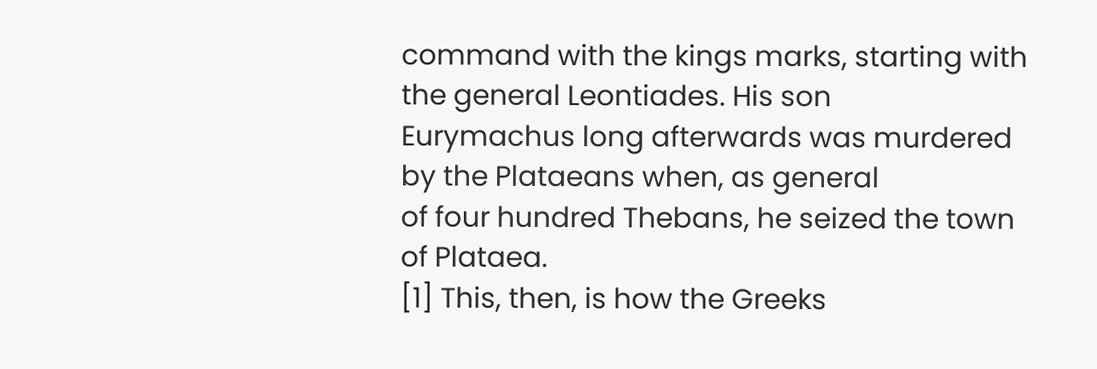command with the kings marks, starting with the general Leontiades. His son
Eurymachus long afterwards was murdered by the Plataeans when, as general
of four hundred Thebans, he seized the town of Plataea.
[1] This, then, is how the Greeks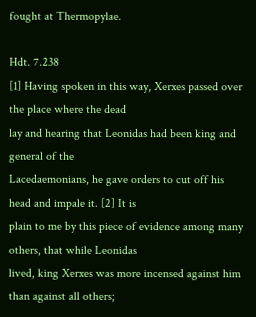fought at Thermopylae.

Hdt. 7.238
[1] Having spoken in this way, Xerxes passed over the place where the dead
lay and hearing that Leonidas had been king and general of the
Lacedaemonians, he gave orders to cut off his head and impale it. [2] It is
plain to me by this piece of evidence among many others, that while Leonidas
lived, king Xerxes was more incensed against him than against all others;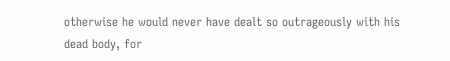otherwise he would never have dealt so outrageously with his dead body, for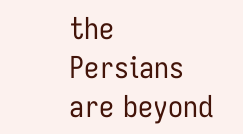the Persians are beyond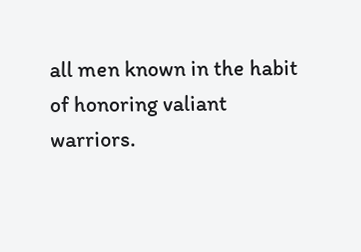all men known in the habit of honoring valiant
warriors.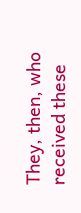They, then, who received these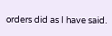orders did as I have said.